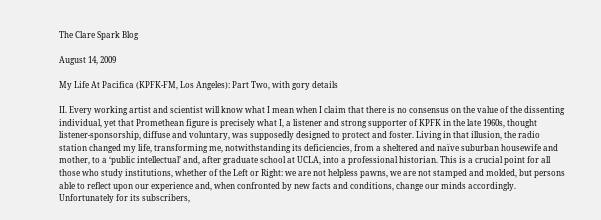The Clare Spark Blog

August 14, 2009

My Life At Pacifica (KPFK-FM, Los Angeles): Part Two, with gory details

II. Every working artist and scientist will know what I mean when I claim that there is no consensus on the value of the dissenting individual, yet that Promethean figure is precisely what I, a listener and strong supporter of KPFK in the late 1960s, thought listener-sponsorship, diffuse and voluntary, was supposedly designed to protect and foster. Living in that illusion, the radio station changed my life, transforming me, notwithstanding its deficiencies, from a sheltered and naïve suburban housewife and mother, to a ‘public intellectual’ and, after graduate school at UCLA, into a professional historian. This is a crucial point for all those who study institutions, whether of the Left or Right: we are not helpless pawns, we are not stamped and molded, but persons able to reflect upon our experience and, when confronted by new facts and conditions, change our minds accordingly. Unfortunately for its subscribers,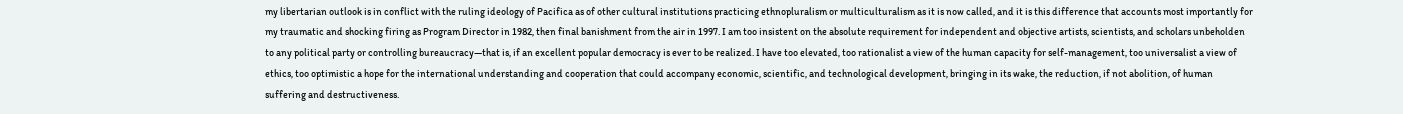my libertarian outlook is in conflict with the ruling ideology of Pacifica as of other cultural institutions practicing ethnopluralism or multiculturalism as it is now called, and it is this difference that accounts most importantly for my traumatic and shocking firing as Program Director in 1982, then final banishment from the air in 1997. I am too insistent on the absolute requirement for independent and objective artists, scientists, and scholars unbeholden to any political party or controlling bureaucracy—that is, if an excellent popular democracy is ever to be realized. I have too elevated, too rationalist a view of the human capacity for self-management, too universalist a view of ethics, too optimistic a hope for the international understanding and cooperation that could accompany economic, scientific, and technological development, bringing in its wake, the reduction, if not abolition, of human suffering and destructiveness.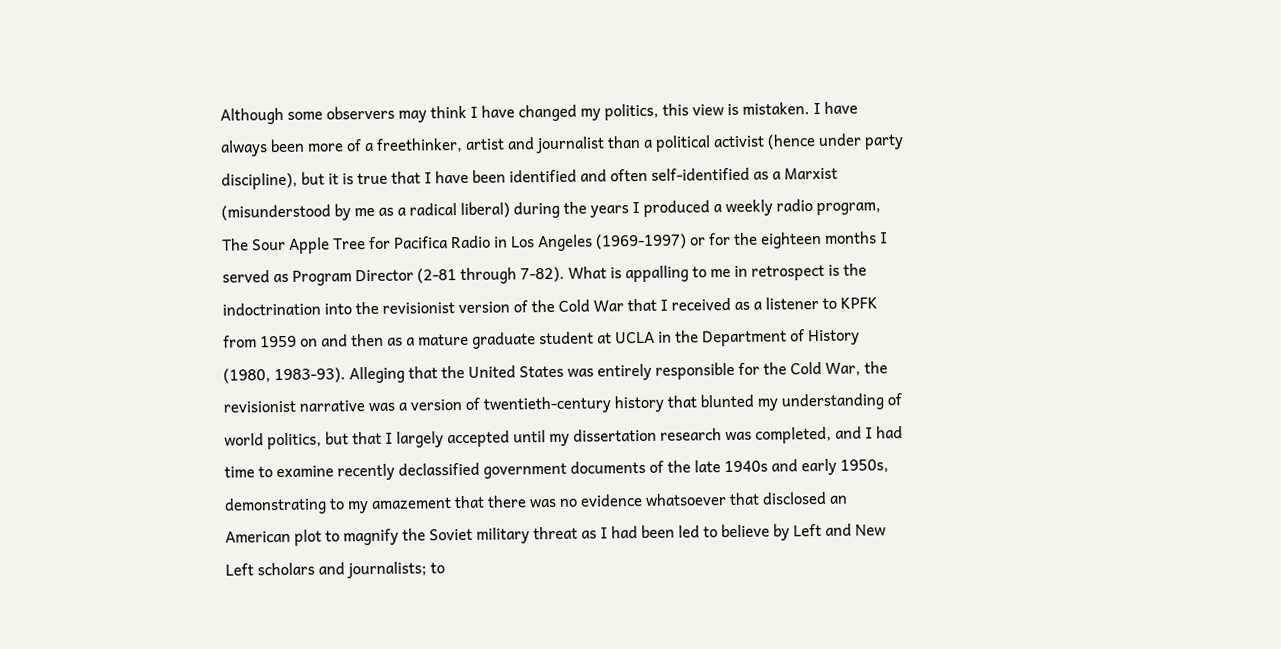Although some observers may think I have changed my politics, this view is mistaken. I have always been more of a freethinker, artist and journalist than a political activist (hence under party discipline), but it is true that I have been identified and often self-identified as a Marxist (misunderstood by me as a radical liberal) during the years I produced a weekly radio program, The Sour Apple Tree for Pacifica Radio in Los Angeles (1969-1997) or for the eighteen months I served as Program Director (2-81 through 7-82). What is appalling to me in retrospect is the indoctrination into the revisionist version of the Cold War that I received as a listener to KPFK from 1959 on and then as a mature graduate student at UCLA in the Department of History (1980, 1983-93). Alleging that the United States was entirely responsible for the Cold War, the revisionist narrative was a version of twentieth-century history that blunted my understanding of world politics, but that I largely accepted until my dissertation research was completed, and I had time to examine recently declassified government documents of the late 1940s and early 1950s, demonstrating to my amazement that there was no evidence whatsoever that disclosed an American plot to magnify the Soviet military threat as I had been led to believe by Left and New Left scholars and journalists; to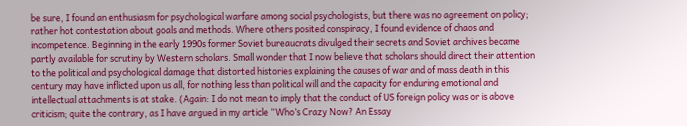be sure, I found an enthusiasm for psychological warfare among social psychologists, but there was no agreement on policy; rather hot contestation about goals and methods. Where others posited conspiracy, I found evidence of chaos and incompetence. Beginning in the early 1990s former Soviet bureaucrats divulged their secrets and Soviet archives became partly available for scrutiny by Western scholars. Small wonder that I now believe that scholars should direct their attention to the political and psychological damage that distorted histories explaining the causes of war and of mass death in this century may have inflicted upon us all, for nothing less than political will and the capacity for enduring emotional and intellectual attachments is at stake. (Again: I do not mean to imply that the conduct of US foreign policy was or is above criticism; quite the contrary, as I have argued in my article “Who’s Crazy Now? An Essay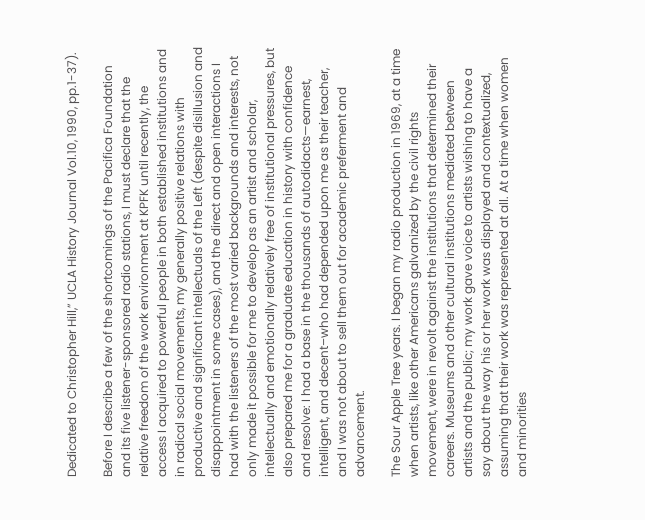Dedicated to Christopher Hill,” UCLA History Journal Vol.10, 1990, pp.1-37).

Before I describe a few of the shortcomings of the Pacifica Foundation and its five listener-sponsored radio stations, I must declare that the relative freedom of the work environment at KPFK until recently, the access I acquired to powerful people in both established institutions and in radical social movements, my generally positive relations with productive and significant intellectuals of the Left (despite disillusion and disappointment in some cases), and the direct and open interactions I had with the listeners of the most varied backgrounds and interests, not only made it possible for me to develop as an artist and scholar, intellectually and emotionally relatively free of institutional pressures, but also prepared me for a graduate education in history with confidence and resolve: I had a base in the thousands of autodidacts—earnest, intelligent, and decent–who had depended upon me as their teacher, and I was not about to sell them out for academic preferment and advancement.

The Sour Apple Tree years. I began my radio production in 1969, at a time when artists, like other Americans galvanized by the civil rights movement, were in revolt against the institutions that determined their careers. Museums and other cultural institutions mediated between artists and the public; my work gave voice to artists wishing to have a say about the way his or her work was displayed and contextualized, assuming that their work was represented at all. At a time when women and minorities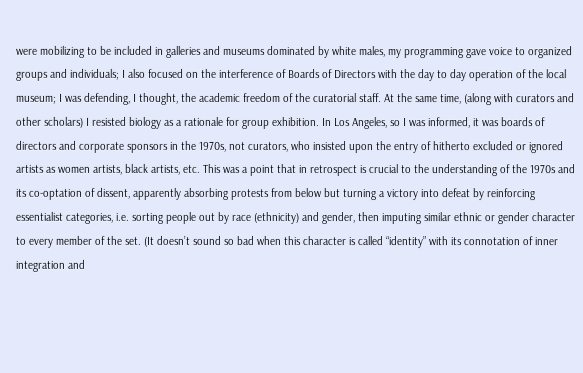were mobilizing to be included in galleries and museums dominated by white males, my programming gave voice to organized groups and individuals; I also focused on the interference of Boards of Directors with the day to day operation of the local museum; I was defending, I thought, the academic freedom of the curatorial staff. At the same time, (along with curators and other scholars) I resisted biology as a rationale for group exhibition. In Los Angeles, so I was informed, it was boards of directors and corporate sponsors in the 1970s, not curators, who insisted upon the entry of hitherto excluded or ignored artists as women artists, black artists, etc. This was a point that in retrospect is crucial to the understanding of the 1970s and its co-optation of dissent, apparently absorbing protests from below but turning a victory into defeat by reinforcing essentialist categories, i.e. sorting people out by race (ethnicity) and gender, then imputing similar ethnic or gender character to every member of the set. (It doesn’t sound so bad when this character is called “identity” with its connotation of inner integration and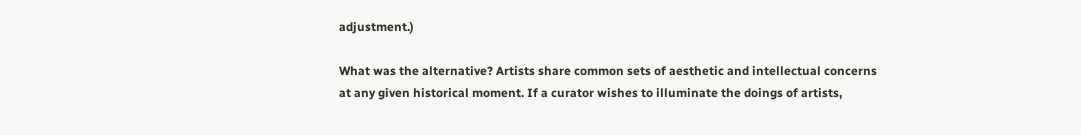adjustment.)

What was the alternative? Artists share common sets of aesthetic and intellectual concerns at any given historical moment. If a curator wishes to illuminate the doings of artists,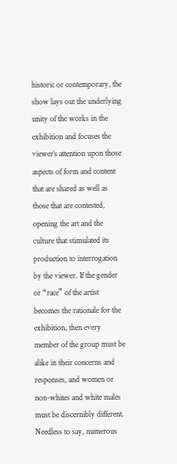historic or contemporary, the show lays out the underlying unity of the works in the exhibition and focuses the viewer’s attention upon those aspects of form and content that are shared as well as those that are contested, opening the art and the culture that stimulated its production to interrogation by the viewer. If the gender or “race” of the artist becomes the rationale for the exhibition, then every member of the group must be alike in their concerns and responses, and women or non-whites and white males must be discernibly different. Needless to say, numerous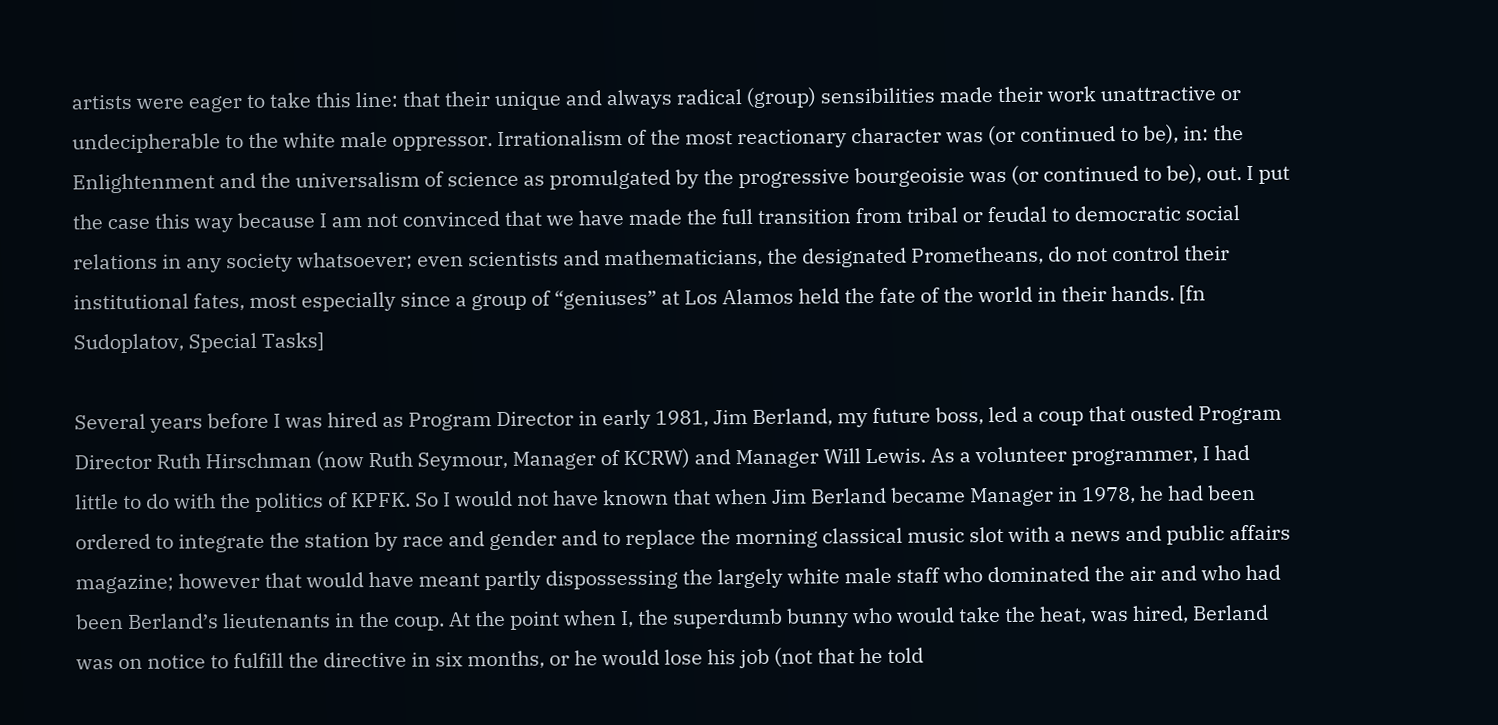artists were eager to take this line: that their unique and always radical (group) sensibilities made their work unattractive or undecipherable to the white male oppressor. Irrationalism of the most reactionary character was (or continued to be), in: the Enlightenment and the universalism of science as promulgated by the progressive bourgeoisie was (or continued to be), out. I put the case this way because I am not convinced that we have made the full transition from tribal or feudal to democratic social relations in any society whatsoever; even scientists and mathematicians, the designated Prometheans, do not control their institutional fates, most especially since a group of “geniuses” at Los Alamos held the fate of the world in their hands. [fn Sudoplatov, Special Tasks]

Several years before I was hired as Program Director in early 1981, Jim Berland, my future boss, led a coup that ousted Program Director Ruth Hirschman (now Ruth Seymour, Manager of KCRW) and Manager Will Lewis. As a volunteer programmer, I had little to do with the politics of KPFK. So I would not have known that when Jim Berland became Manager in 1978, he had been ordered to integrate the station by race and gender and to replace the morning classical music slot with a news and public affairs magazine; however that would have meant partly dispossessing the largely white male staff who dominated the air and who had been Berland’s lieutenants in the coup. At the point when I, the superdumb bunny who would take the heat, was hired, Berland was on notice to fulfill the directive in six months, or he would lose his job (not that he told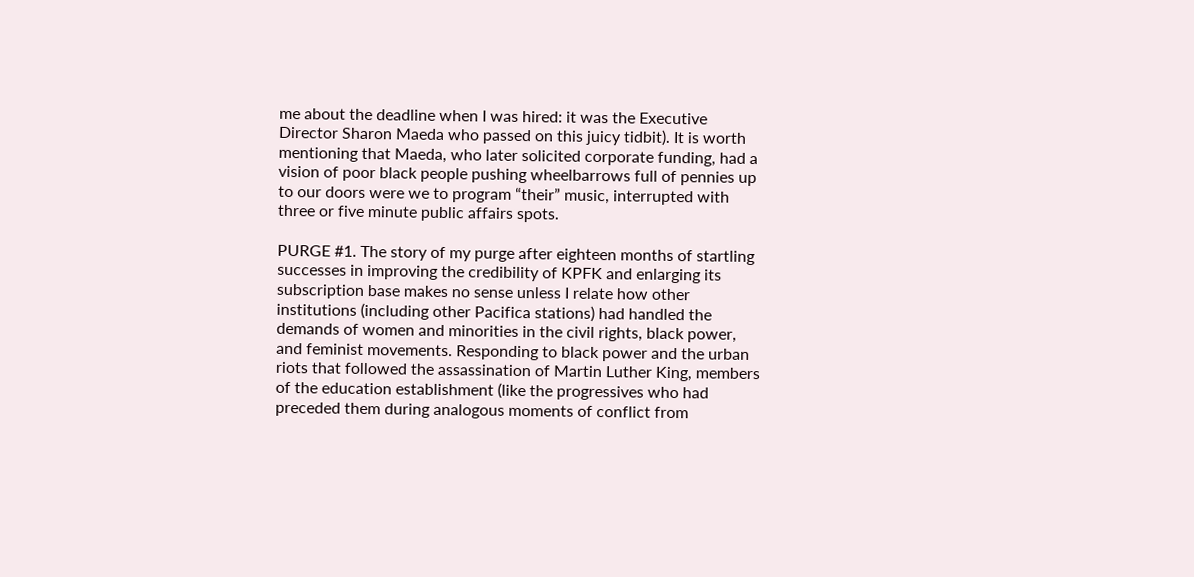me about the deadline when I was hired: it was the Executive Director Sharon Maeda who passed on this juicy tidbit). It is worth mentioning that Maeda, who later solicited corporate funding, had a vision of poor black people pushing wheelbarrows full of pennies up to our doors were we to program “their” music, interrupted with three or five minute public affairs spots.

PURGE #1. The story of my purge after eighteen months of startling successes in improving the credibility of KPFK and enlarging its subscription base makes no sense unless I relate how other institutions (including other Pacifica stations) had handled the demands of women and minorities in the civil rights, black power, and feminist movements. Responding to black power and the urban riots that followed the assassination of Martin Luther King, members of the education establishment (like the progressives who had preceded them during analogous moments of conflict from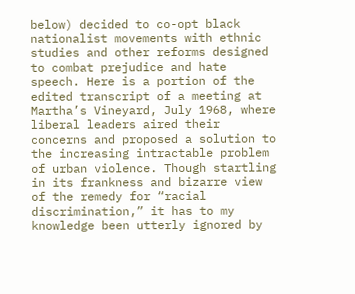below) decided to co-opt black nationalist movements with ethnic studies and other reforms designed to combat prejudice and hate speech. Here is a portion of the edited transcript of a meeting at Martha’s Vineyard, July 1968, where liberal leaders aired their concerns and proposed a solution to the increasing intractable problem of urban violence. Though startling in its frankness and bizarre view of the remedy for “racial discrimination,” it has to my knowledge been utterly ignored by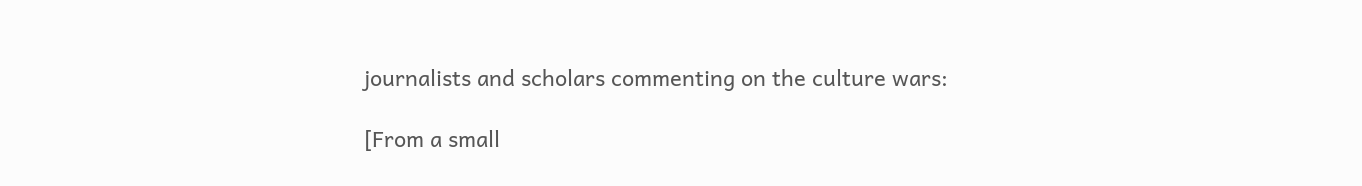journalists and scholars commenting on the culture wars:

[From a small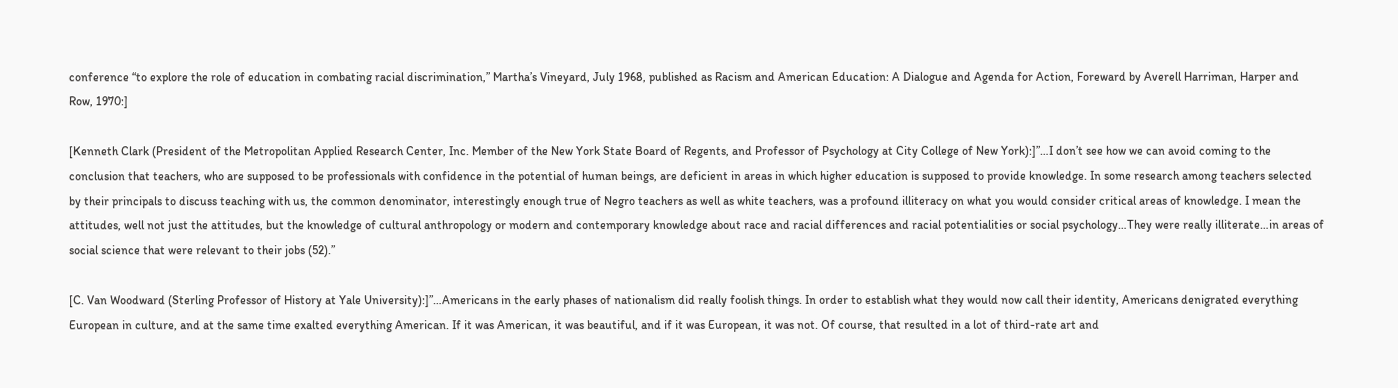conference “to explore the role of education in combating racial discrimination,” Martha’s Vineyard, July 1968, published as Racism and American Education: A Dialogue and Agenda for Action, Foreward by Averell Harriman, Harper and Row, 1970:]

[Kenneth Clark (President of the Metropolitan Applied Research Center, Inc. Member of the New York State Board of Regents, and Professor of Psychology at City College of New York):]”…I don’t see how we can avoid coming to the conclusion that teachers, who are supposed to be professionals with confidence in the potential of human beings, are deficient in areas in which higher education is supposed to provide knowledge. In some research among teachers selected by their principals to discuss teaching with us, the common denominator, interestingly enough true of Negro teachers as well as white teachers, was a profound illiteracy on what you would consider critical areas of knowledge. I mean the attitudes, well not just the attitudes, but the knowledge of cultural anthropology or modern and contemporary knowledge about race and racial differences and racial potentialities or social psychology…They were really illiterate…in areas of social science that were relevant to their jobs (52).”

[C. Van Woodward (Sterling Professor of History at Yale University):]”…Americans in the early phases of nationalism did really foolish things. In order to establish what they would now call their identity, Americans denigrated everything European in culture, and at the same time exalted everything American. If it was American, it was beautiful, and if it was European, it was not. Of course, that resulted in a lot of third-rate art and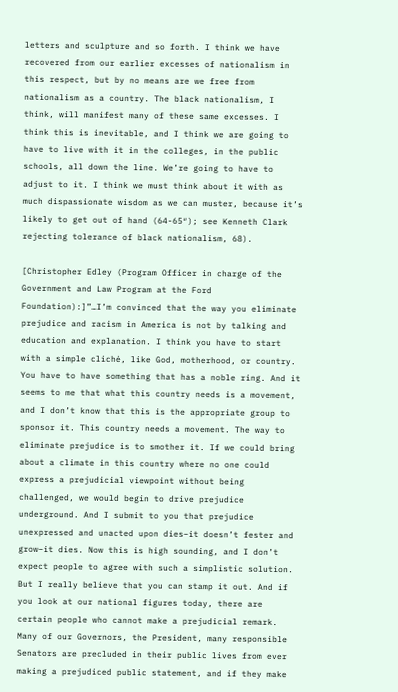letters and sculpture and so forth. I think we have recovered from our earlier excesses of nationalism in this respect, but by no means are we free from nationalism as a country. The black nationalism, I think, will manifest many of these same excesses. I think this is inevitable, and I think we are going to have to live with it in the colleges, in the public schools, all down the line. We’re going to have to adjust to it. I think we must think about it with as much dispassionate wisdom as we can muster, because it’s likely to get out of hand (64-65″); see Kenneth Clark rejecting tolerance of black nationalism, 68).

[Christopher Edley (Program Officer in charge of the Government and Law Program at the Ford Foundation):]”…I’m convinced that the way you eliminate prejudice and racism in America is not by talking and education and explanation. I think you have to start with a simple cliché‚ like God, motherhood, or country. You have to have something that has a noble ring. And it seems to me that what this country needs is a movement, and I don’t know that this is the appropriate group to sponsor it. This country needs a movement. The way to eliminate prejudice is to smother it. If we could bring about a climate in this country where no one could express a prejudicial viewpoint without being challenged, we would begin to drive prejudice underground. And I submit to you that prejudice unexpressed and unacted upon dies–it doesn’t fester and grow–it dies. Now this is high sounding, and I don’t expect people to agree with such a simplistic solution. But I really believe that you can stamp it out. And if you look at our national figures today, there are certain people who cannot make a prejudicial remark. Many of our Governors, the President, many responsible Senators are precluded in their public lives from ever making a prejudiced public statement, and if they make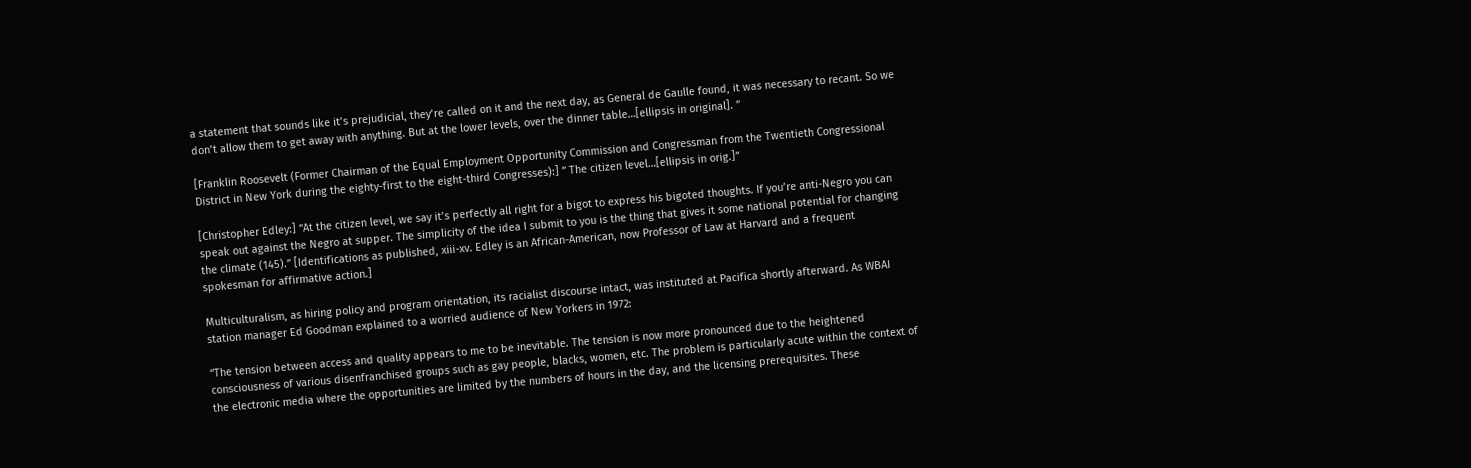a statement that sounds like it’s prejudicial, they’re called on it and the next day, as General de Gaulle found, it was necessary to recant. So we don’t allow them to get away with anything. But at the lower levels, over the dinner table…[ellipsis in original]. ”

[Franklin Roosevelt (Former Chairman of the Equal Employment Opportunity Commission and Congressman from the Twentieth Congressional District in New York during the eighty-first to the eight-third Congresses):] ” The citizen level…[ellipsis in orig.]”

[Christopher Edley:] “At the citizen level, we say it’s perfectly all right for a bigot to express his bigoted thoughts. If you’re anti-Negro you can speak out against the Negro at supper. The simplicity of the idea I submit to you is the thing that gives it some national potential for changing the climate (145).” [Identifications as published, xiii-xv. Edley is an African-American, now Professor of Law at Harvard and a frequent spokesman for affirmative action.]

Multiculturalism, as hiring policy and program orientation, its racialist discourse intact, was instituted at Pacifica shortly afterward. As WBAI station manager Ed Goodman explained to a worried audience of New Yorkers in 1972:

“The tension between access and quality appears to me to be inevitable. The tension is now more pronounced due to the heightened consciousness of various disenfranchised groups such as gay people, blacks, women, etc. The problem is particularly acute within the context of the electronic media where the opportunities are limited by the numbers of hours in the day, and the licensing prerequisites. These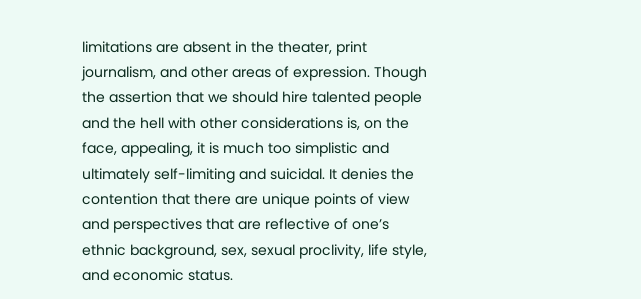limitations are absent in the theater, print journalism, and other areas of expression. Though the assertion that we should hire talented people and the hell with other considerations is, on the face, appealing, it is much too simplistic and ultimately self-limiting and suicidal. It denies the contention that there are unique points of view and perspectives that are reflective of one’s ethnic background, sex, sexual proclivity, life style, and economic status.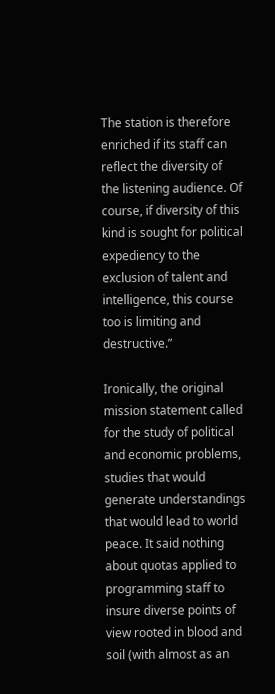The station is therefore enriched if its staff can reflect the diversity of the listening audience. Of course, if diversity of this kind is sought for political expediency to the exclusion of talent and intelligence, this course too is limiting and destructive.”

Ironically, the original mission statement called for the study of political and economic problems, studies that would generate understandings that would lead to world peace. It said nothing about quotas applied to programming staff to insure diverse points of view rooted in blood and soil (with almost as an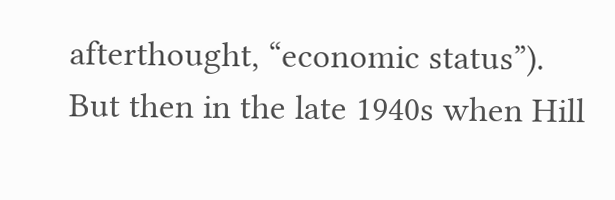afterthought, “economic status”). But then in the late 1940s when Hill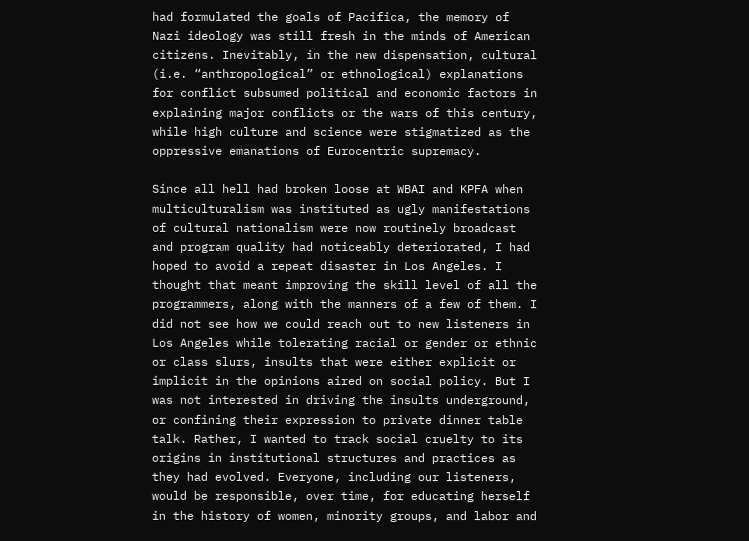had formulated the goals of Pacifica, the memory of Nazi ideology was still fresh in the minds of American citizens. Inevitably, in the new dispensation, cultural (i.e. “anthropological” or ethnological) explanations for conflict subsumed political and economic factors in explaining major conflicts or the wars of this century, while high culture and science were stigmatized as the oppressive emanations of Eurocentric supremacy.

Since all hell had broken loose at WBAI and KPFA when multiculturalism was instituted as ugly manifestations of cultural nationalism were now routinely broadcast and program quality had noticeably deteriorated, I had hoped to avoid a repeat disaster in Los Angeles. I thought that meant improving the skill level of all the programmers, along with the manners of a few of them. I did not see how we could reach out to new listeners in Los Angeles while tolerating racial or gender or ethnic or class slurs, insults that were either explicit or implicit in the opinions aired on social policy. But I was not interested in driving the insults underground, or confining their expression to private dinner table talk. Rather, I wanted to track social cruelty to its origins in institutional structures and practices as they had evolved. Everyone, including our listeners, would be responsible, over time, for educating herself in the history of women, minority groups, and labor and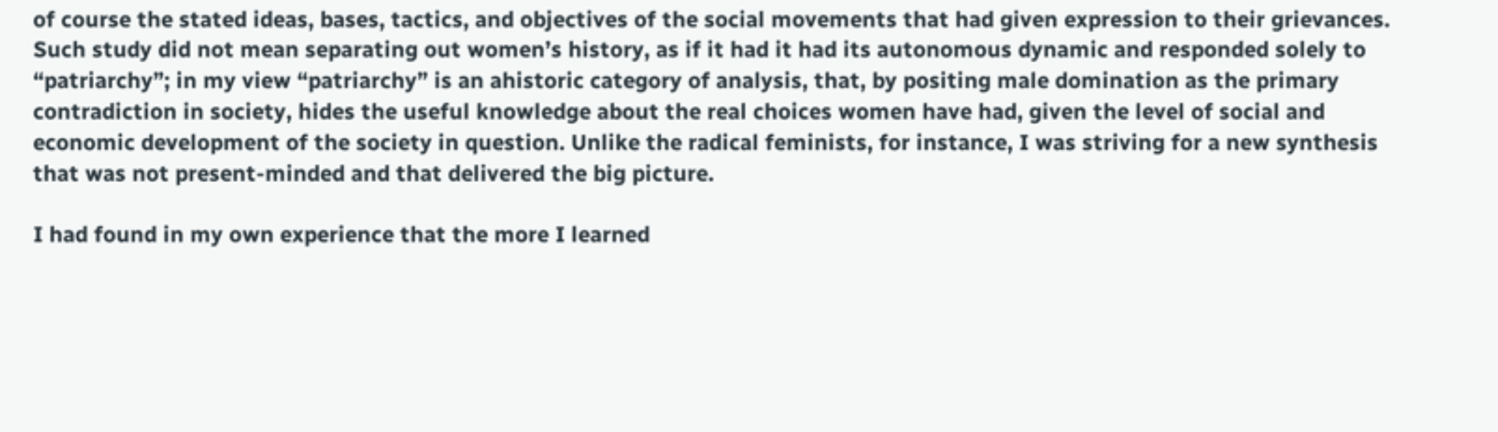of course the stated ideas, bases, tactics, and objectives of the social movements that had given expression to their grievances. Such study did not mean separating out women’s history, as if it had it had its autonomous dynamic and responded solely to “patriarchy”; in my view “patriarchy” is an ahistoric category of analysis, that, by positing male domination as the primary contradiction in society, hides the useful knowledge about the real choices women have had, given the level of social and economic development of the society in question. Unlike the radical feminists, for instance, I was striving for a new synthesis that was not present-minded and that delivered the big picture.

I had found in my own experience that the more I learned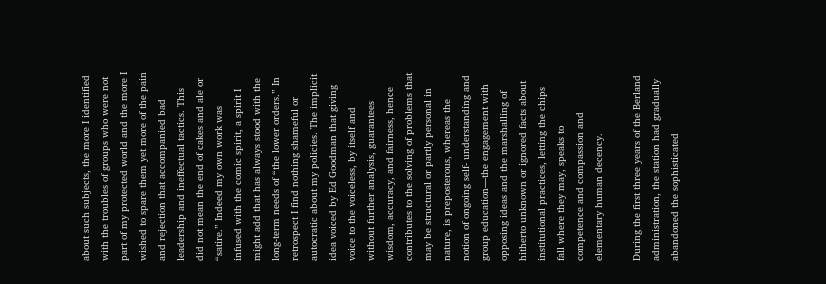about such subjects, the more I identified with the troubles of groups who were not part of my protected world and the more I wished to spare them yet more of the pain and rejection that accompanied bad leadership and ineffectual tactics. This did not mean the end of cakes and ale or “satire.” Indeed my own work was infused with the comic spirit, a spirit I might add that has always stood with the long-term needs of “the lower orders.” In retrospect I find nothing shameful or autocratic about my policies. The implicit idea voiced by Ed Goodman that giving voice to the voiceless, by itself and without further analysis, guarantees wisdom, accuracy, and fairness, hence contributes to the solving of problems that may be structural or partly personal in nature, is preposterous, whereas the notion of ongoing self- understanding and group education—the engagement with opposing ideas and the marshalling of hitherto unknown or ignored facts about institutional practices, letting the chips fall where they may, speaks to competence and compassion and elementary human decency.

During the first three years of the Berland administration, the station had gradually abandoned the sophisticated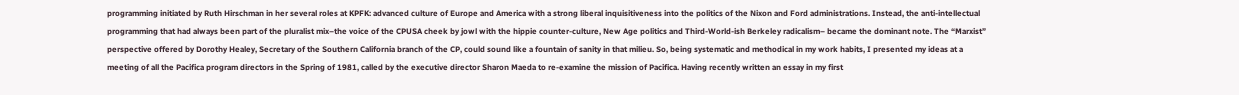programming initiated by Ruth Hirschman in her several roles at KPFK: advanced culture of Europe and America with a strong liberal inquisitiveness into the politics of the Nixon and Ford administrations. Instead, the anti-intellectual programming that had always been part of the pluralist mix–the voice of the CPUSA cheek by jowl with the hippie counter-culture, New Age politics and Third-World-ish Berkeley radicalism– became the dominant note. The “Marxist” perspective offered by Dorothy Healey, Secretary of the Southern California branch of the CP, could sound like a fountain of sanity in that milieu. So, being systematic and methodical in my work habits, I presented my ideas at a meeting of all the Pacifica program directors in the Spring of 1981, called by the executive director Sharon Maeda to re-examine the mission of Pacifica. Having recently written an essay in my first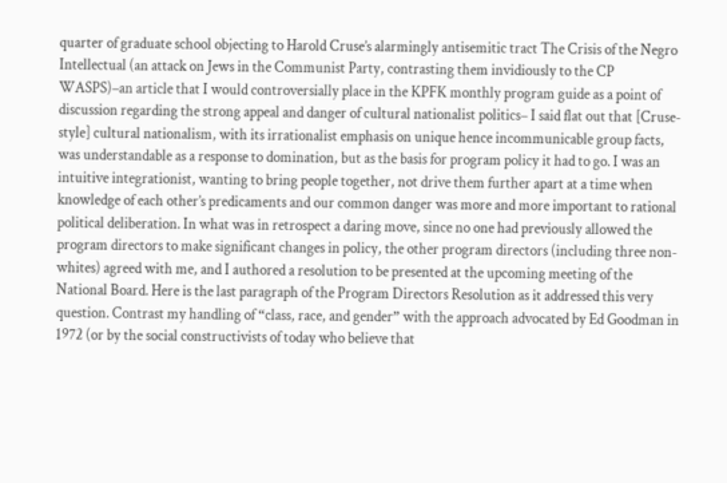quarter of graduate school objecting to Harold Cruse’s alarmingly antisemitic tract The Crisis of the Negro Intellectual (an attack on Jews in the Communist Party, contrasting them invidiously to the CP WASPS)–an article that I would controversially place in the KPFK monthly program guide as a point of discussion regarding the strong appeal and danger of cultural nationalist politics– I said flat out that [Cruse-style] cultural nationalism, with its irrationalist emphasis on unique hence incommunicable group facts, was understandable as a response to domination, but as the basis for program policy it had to go. I was an intuitive integrationist, wanting to bring people together, not drive them further apart at a time when knowledge of each other’s predicaments and our common danger was more and more important to rational political deliberation. In what was in retrospect a daring move, since no one had previously allowed the program directors to make significant changes in policy, the other program directors (including three non-whites) agreed with me, and I authored a resolution to be presented at the upcoming meeting of the National Board. Here is the last paragraph of the Program Directors Resolution as it addressed this very question. Contrast my handling of “class, race, and gender” with the approach advocated by Ed Goodman in 1972 (or by the social constructivists of today who believe that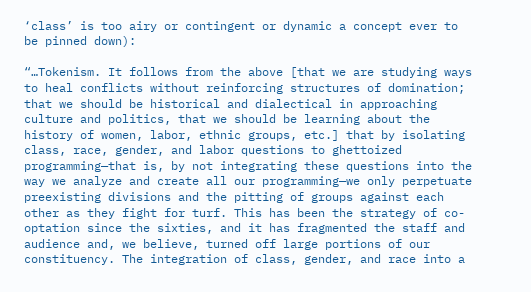‘class’ is too airy or contingent or dynamic a concept ever to be pinned down):

“…Tokenism. It follows from the above [that we are studying ways to heal conflicts without reinforcing structures of domination; that we should be historical and dialectical in approaching culture and politics, that we should be learning about the history of women, labor, ethnic groups, etc.] that by isolating class, race, gender, and labor questions to ghettoized programming—that is, by not integrating these questions into the way we analyze and create all our programming—we only perpetuate preexisting divisions and the pitting of groups against each other as they fight for turf. This has been the strategy of co-optation since the sixties, and it has fragmented the staff and audience and, we believe, turned off large portions of our constituency. The integration of class, gender, and race into a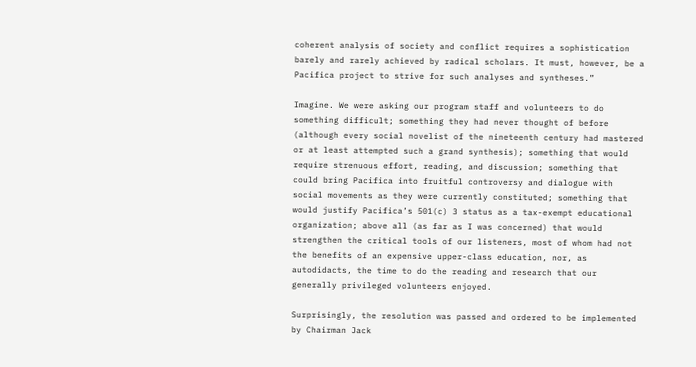coherent analysis of society and conflict requires a sophistication barely and rarely achieved by radical scholars. It must, however, be a Pacifica project to strive for such analyses and syntheses.”

Imagine. We were asking our program staff and volunteers to do something difficult; something they had never thought of before (although every social novelist of the nineteenth century had mastered or at least attempted such a grand synthesis); something that would require strenuous effort, reading, and discussion; something that could bring Pacifica into fruitful controversy and dialogue with social movements as they were currently constituted; something that would justify Pacifica’s 501(c) 3 status as a tax-exempt educational organization; above all (as far as I was concerned) that would strengthen the critical tools of our listeners, most of whom had not the benefits of an expensive upper-class education, nor, as autodidacts, the time to do the reading and research that our generally privileged volunteers enjoyed.

Surprisingly, the resolution was passed and ordered to be implemented by Chairman Jack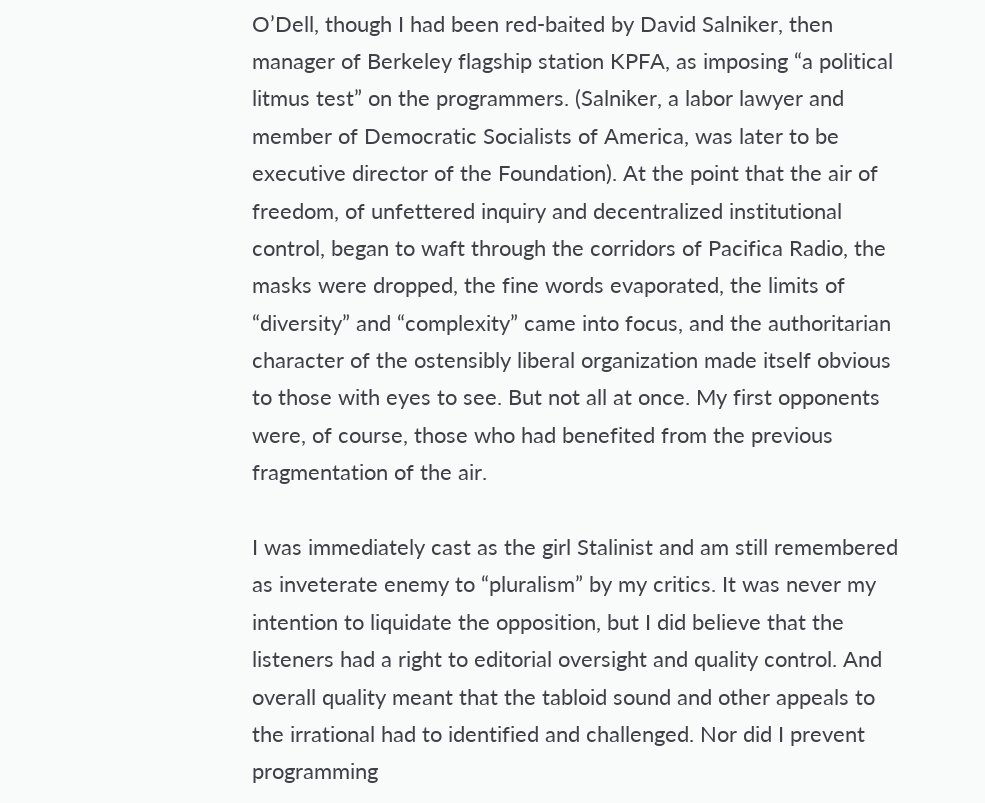O’Dell, though I had been red-baited by David Salniker, then manager of Berkeley flagship station KPFA, as imposing “a political litmus test” on the programmers. (Salniker, a labor lawyer and member of Democratic Socialists of America, was later to be executive director of the Foundation). At the point that the air of freedom, of unfettered inquiry and decentralized institutional control, began to waft through the corridors of Pacifica Radio, the masks were dropped, the fine words evaporated, the limits of “diversity” and “complexity” came into focus, and the authoritarian character of the ostensibly liberal organization made itself obvious to those with eyes to see. But not all at once. My first opponents were, of course, those who had benefited from the previous fragmentation of the air.

I was immediately cast as the girl Stalinist and am still remembered as inveterate enemy to “pluralism” by my critics. It was never my intention to liquidate the opposition, but I did believe that the listeners had a right to editorial oversight and quality control. And overall quality meant that the tabloid sound and other appeals to the irrational had to identified and challenged. Nor did I prevent programming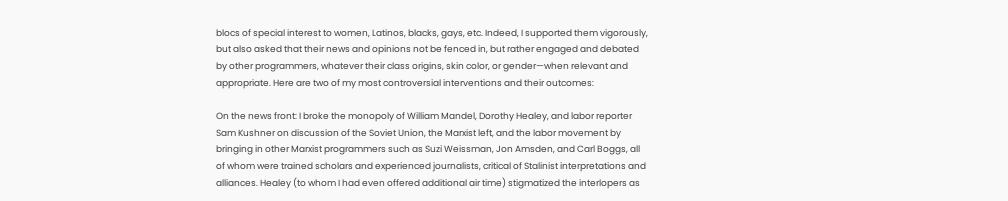blocs of special interest to women, Latinos, blacks, gays, etc. Indeed, I supported them vigorously, but also asked that their news and opinions not be fenced in, but rather engaged and debated by other programmers, whatever their class origins, skin color, or gender—when relevant and appropriate. Here are two of my most controversial interventions and their outcomes:

On the news front: I broke the monopoly of William Mandel, Dorothy Healey, and labor reporter Sam Kushner on discussion of the Soviet Union, the Marxist left, and the labor movement by bringing in other Marxist programmers such as Suzi Weissman, Jon Amsden, and Carl Boggs, all of whom were trained scholars and experienced journalists, critical of Stalinist interpretations and alliances. Healey (to whom I had even offered additional air time) stigmatized the interlopers as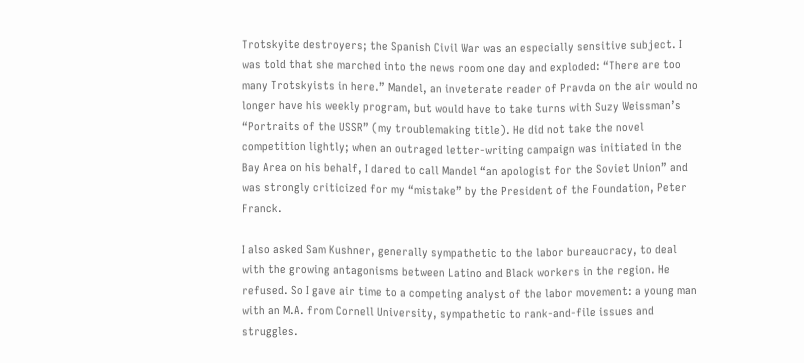Trotskyite destroyers; the Spanish Civil War was an especially sensitive subject. I was told that she marched into the news room one day and exploded: “There are too many Trotskyists in here.” Mandel, an inveterate reader of Pravda on the air would no longer have his weekly program, but would have to take turns with Suzy Weissman’s “Portraits of the USSR” (my troublemaking title). He did not take the novel competition lightly; when an outraged letter-writing campaign was initiated in the Bay Area on his behalf, I dared to call Mandel “an apologist for the Soviet Union” and was strongly criticized for my “mistake” by the President of the Foundation, Peter Franck.

I also asked Sam Kushner, generally sympathetic to the labor bureaucracy, to deal with the growing antagonisms between Latino and Black workers in the region. He refused. So I gave air time to a competing analyst of the labor movement: a young man with an M.A. from Cornell University, sympathetic to rank-and-file issues and struggles.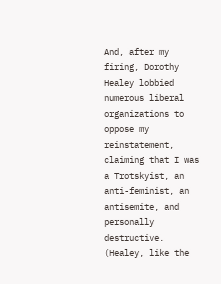And, after my firing, Dorothy Healey lobbied numerous liberal organizations to oppose my reinstatement, claiming that I was a Trotskyist, an anti-feminist, an antisemite, and personally destructive. (Healey, like the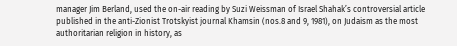manager Jim Berland, used the on-air reading by Suzi Weissman of Israel Shahak’s controversial article published in the anti-Zionist Trotskyist journal Khamsin (nos.8 and 9, 1981), on Judaism as the most authoritarian religion in history, as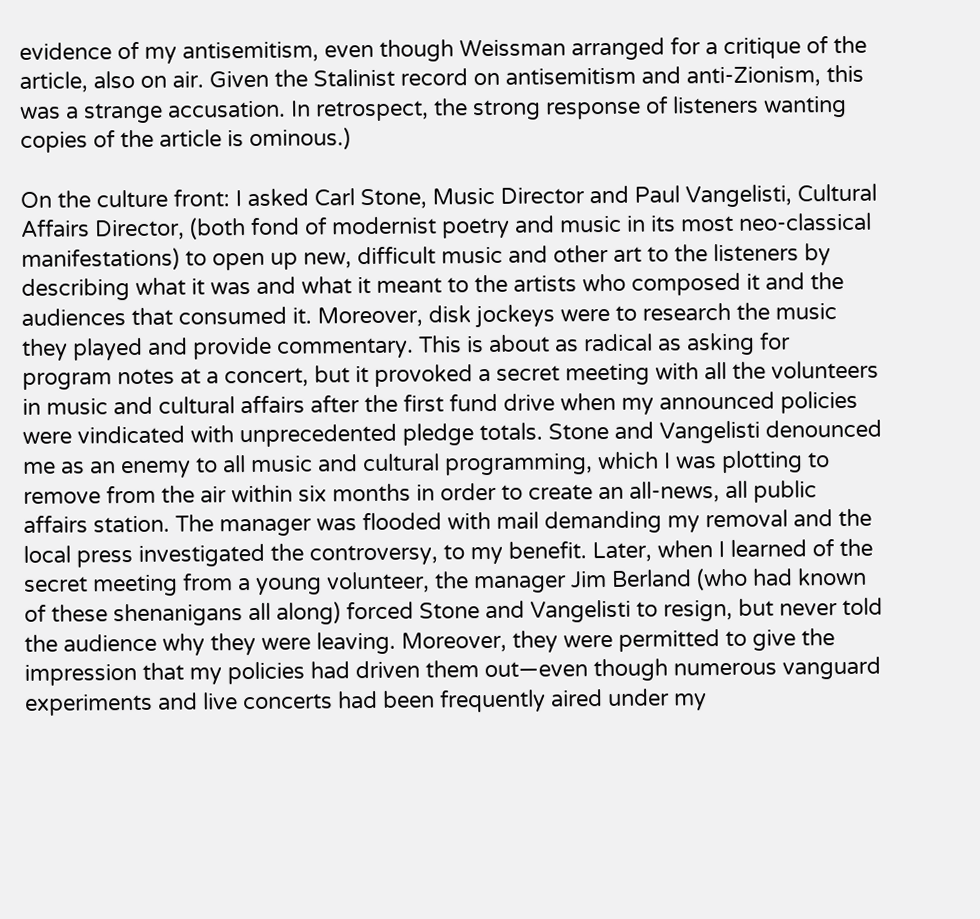evidence of my antisemitism, even though Weissman arranged for a critique of the article, also on air. Given the Stalinist record on antisemitism and anti-Zionism, this was a strange accusation. In retrospect, the strong response of listeners wanting copies of the article is ominous.)

On the culture front: I asked Carl Stone, Music Director and Paul Vangelisti, Cultural Affairs Director, (both fond of modernist poetry and music in its most neo-classical manifestations) to open up new, difficult music and other art to the listeners by describing what it was and what it meant to the artists who composed it and the audiences that consumed it. Moreover, disk jockeys were to research the music they played and provide commentary. This is about as radical as asking for program notes at a concert, but it provoked a secret meeting with all the volunteers in music and cultural affairs after the first fund drive when my announced policies were vindicated with unprecedented pledge totals. Stone and Vangelisti denounced me as an enemy to all music and cultural programming, which I was plotting to remove from the air within six months in order to create an all-news, all public affairs station. The manager was flooded with mail demanding my removal and the local press investigated the controversy, to my benefit. Later, when I learned of the secret meeting from a young volunteer, the manager Jim Berland (who had known of these shenanigans all along) forced Stone and Vangelisti to resign, but never told the audience why they were leaving. Moreover, they were permitted to give the impression that my policies had driven them out—even though numerous vanguard experiments and live concerts had been frequently aired under my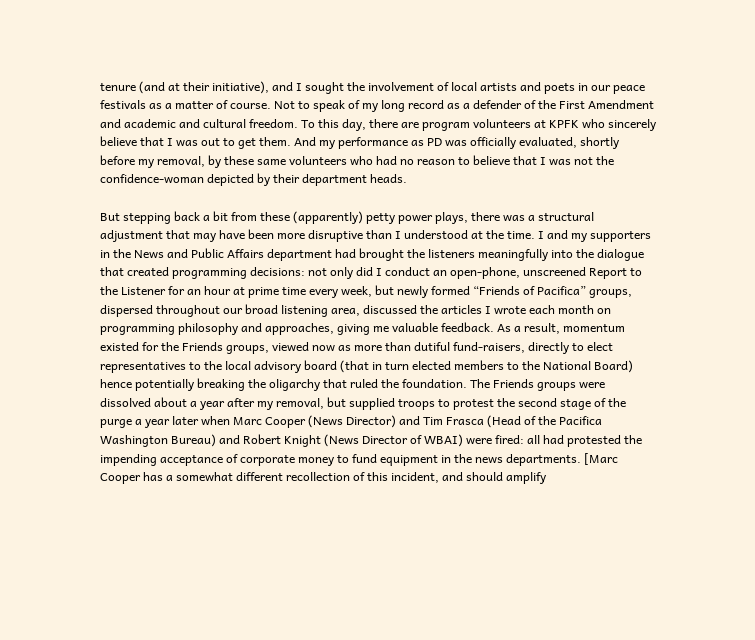tenure (and at their initiative), and I sought the involvement of local artists and poets in our peace festivals as a matter of course. Not to speak of my long record as a defender of the First Amendment and academic and cultural freedom. To this day, there are program volunteers at KPFK who sincerely believe that I was out to get them. And my performance as PD was officially evaluated, shortly before my removal, by these same volunteers who had no reason to believe that I was not the confidence-woman depicted by their department heads.

But stepping back a bit from these (apparently) petty power plays, there was a structural adjustment that may have been more disruptive than I understood at the time. I and my supporters in the News and Public Affairs department had brought the listeners meaningfully into the dialogue that created programming decisions: not only did I conduct an open-phone, unscreened Report to the Listener for an hour at prime time every week, but newly formed “Friends of Pacifica” groups, dispersed throughout our broad listening area, discussed the articles I wrote each month on programming philosophy and approaches, giving me valuable feedback. As a result, momentum existed for the Friends groups, viewed now as more than dutiful fund-raisers, directly to elect representatives to the local advisory board (that in turn elected members to the National Board) hence potentially breaking the oligarchy that ruled the foundation. The Friends groups were dissolved about a year after my removal, but supplied troops to protest the second stage of the purge a year later when Marc Cooper (News Director) and Tim Frasca (Head of the Pacifica Washington Bureau) and Robert Knight (News Director of WBAI) were fired: all had protested the impending acceptance of corporate money to fund equipment in the news departments. [Marc Cooper has a somewhat different recollection of this incident, and should amplify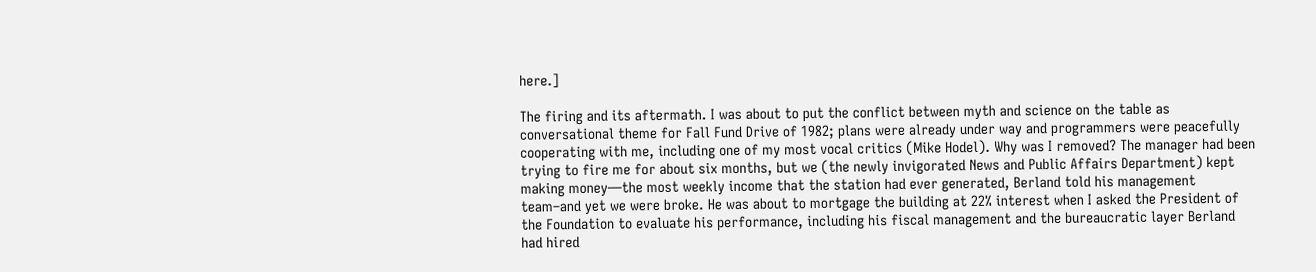here.]

The firing and its aftermath. I was about to put the conflict between myth and science on the table as conversational theme for Fall Fund Drive of 1982; plans were already under way and programmers were peacefully cooperating with me, including one of my most vocal critics (Mike Hodel). Why was I removed? The manager had been trying to fire me for about six months, but we (the newly invigorated News and Public Affairs Department) kept making money—the most weekly income that the station had ever generated, Berland told his management team–and yet we were broke. He was about to mortgage the building at 22% interest when I asked the President of the Foundation to evaluate his performance, including his fiscal management and the bureaucratic layer Berland had hired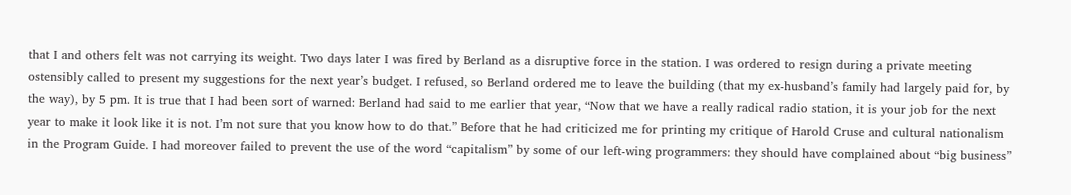that I and others felt was not carrying its weight. Two days later I was fired by Berland as a disruptive force in the station. I was ordered to resign during a private meeting ostensibly called to present my suggestions for the next year’s budget. I refused, so Berland ordered me to leave the building (that my ex-husband’s family had largely paid for, by the way), by 5 pm. It is true that I had been sort of warned: Berland had said to me earlier that year, “Now that we have a really radical radio station, it is your job for the next year to make it look like it is not. I’m not sure that you know how to do that.” Before that he had criticized me for printing my critique of Harold Cruse and cultural nationalism in the Program Guide. I had moreover failed to prevent the use of the word “capitalism” by some of our left-wing programmers: they should have complained about “big business”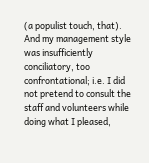(a populist touch, that). And my management style was insufficiently conciliatory, too confrontational; i.e. I did not pretend to consult the staff and volunteers while doing what I pleased,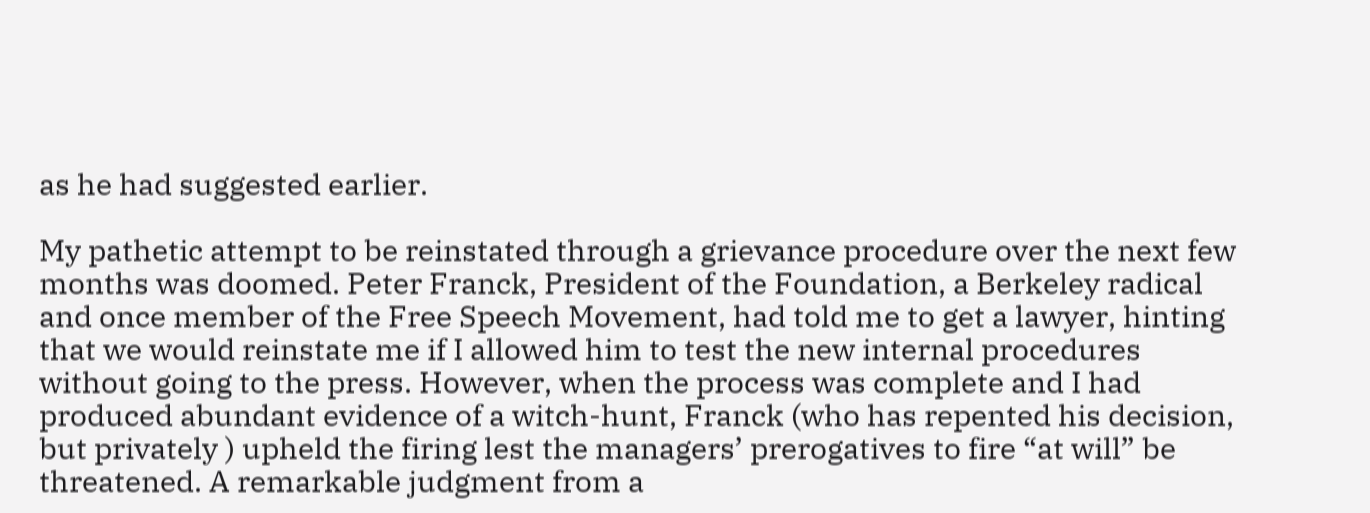as he had suggested earlier.

My pathetic attempt to be reinstated through a grievance procedure over the next few months was doomed. Peter Franck, President of the Foundation, a Berkeley radical and once member of the Free Speech Movement, had told me to get a lawyer, hinting that we would reinstate me if I allowed him to test the new internal procedures without going to the press. However, when the process was complete and I had produced abundant evidence of a witch-hunt, Franck (who has repented his decision, but privately ) upheld the firing lest the managers’ prerogatives to fire “at will” be threatened. A remarkable judgment from a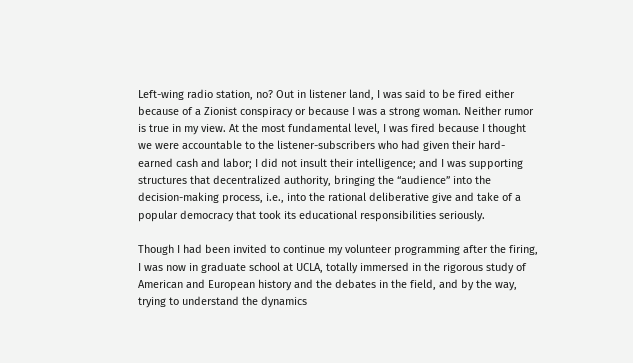Left-wing radio station, no? Out in listener land, I was said to be fired either because of a Zionist conspiracy or because I was a strong woman. Neither rumor is true in my view. At the most fundamental level, I was fired because I thought we were accountable to the listener-subscribers who had given their hard-earned cash and labor; I did not insult their intelligence; and I was supporting structures that decentralized authority, bringing the “audience” into the decision-making process, i.e., into the rational deliberative give and take of a popular democracy that took its educational responsibilities seriously.

Though I had been invited to continue my volunteer programming after the firing, I was now in graduate school at UCLA, totally immersed in the rigorous study of American and European history and the debates in the field, and by the way, trying to understand the dynamics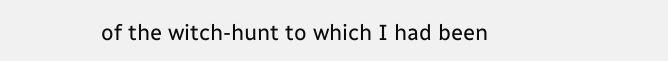of the witch-hunt to which I had been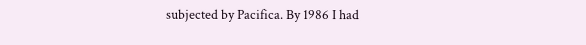subjected by Pacifica. By 1986 I had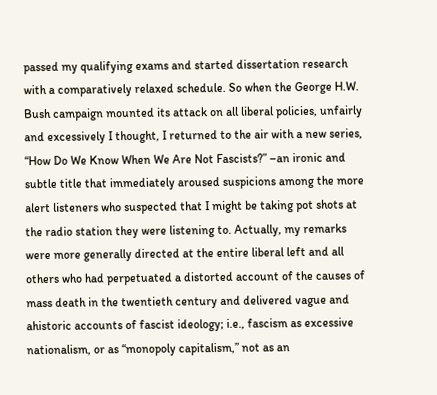passed my qualifying exams and started dissertation research with a comparatively relaxed schedule. So when the George H.W. Bush campaign mounted its attack on all liberal policies, unfairly and excessively I thought, I returned to the air with a new series, “How Do We Know When We Are Not Fascists?” –an ironic and subtle title that immediately aroused suspicions among the more alert listeners who suspected that I might be taking pot shots at the radio station they were listening to. Actually, my remarks were more generally directed at the entire liberal left and all others who had perpetuated a distorted account of the causes of mass death in the twentieth century and delivered vague and ahistoric accounts of fascist ideology; i.e., fascism as excessive nationalism, or as “monopoly capitalism,” not as an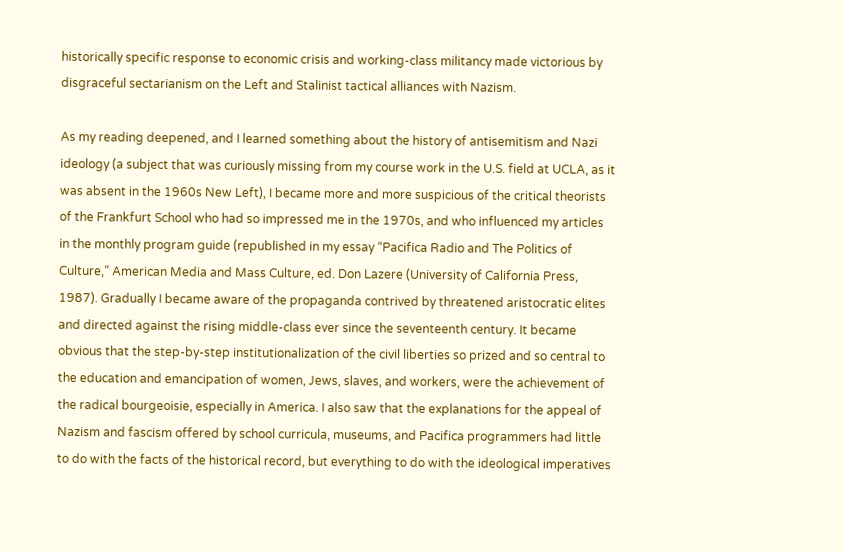historically specific response to economic crisis and working-class militancy made victorious by disgraceful sectarianism on the Left and Stalinist tactical alliances with Nazism.

As my reading deepened, and I learned something about the history of antisemitism and Nazi ideology (a subject that was curiously missing from my course work in the U.S. field at UCLA, as it was absent in the 1960s New Left), I became more and more suspicious of the critical theorists of the Frankfurt School who had so impressed me in the 1970s, and who influenced my articles in the monthly program guide (republished in my essay “Pacifica Radio and The Politics of Culture,” American Media and Mass Culture, ed. Don Lazere (University of California Press, 1987). Gradually I became aware of the propaganda contrived by threatened aristocratic elites and directed against the rising middle-class ever since the seventeenth century. It became obvious that the step-by-step institutionalization of the civil liberties so prized and so central to the education and emancipation of women, Jews, slaves, and workers, were the achievement of the radical bourgeoisie, especially in America. I also saw that the explanations for the appeal of Nazism and fascism offered by school curricula, museums, and Pacifica programmers had little to do with the facts of the historical record, but everything to do with the ideological imperatives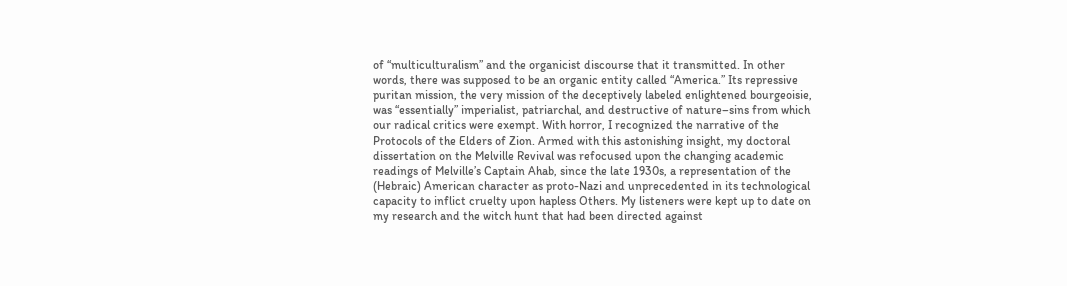of “multiculturalism” and the organicist discourse that it transmitted. In other words, there was supposed to be an organic entity called “America.” Its repressive puritan mission, the very mission of the deceptively labeled enlightened bourgeoisie, was “essentially” imperialist, patriarchal, and destructive of nature–sins from which our radical critics were exempt. With horror, I recognized the narrative of the Protocols of the Elders of Zion. Armed with this astonishing insight, my doctoral dissertation on the Melville Revival was refocused upon the changing academic readings of Melville’s Captain Ahab, since the late 1930s, a representation of the (Hebraic) American character as proto-Nazi and unprecedented in its technological capacity to inflict cruelty upon hapless Others. My listeners were kept up to date on my research and the witch hunt that had been directed against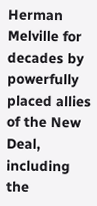Herman Melville for decades by powerfully placed allies of the New Deal, including the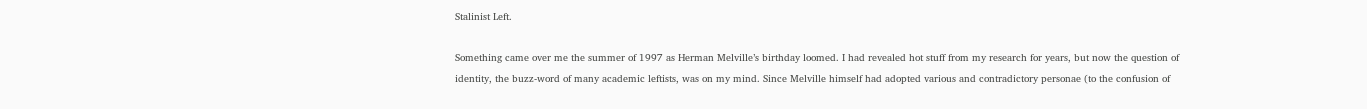Stalinist Left.

Something came over me the summer of 1997 as Herman Melville’s birthday loomed. I had revealed hot stuff from my research for years, but now the question of identity, the buzz-word of many academic leftists, was on my mind. Since Melville himself had adopted various and contradictory personae (to the confusion of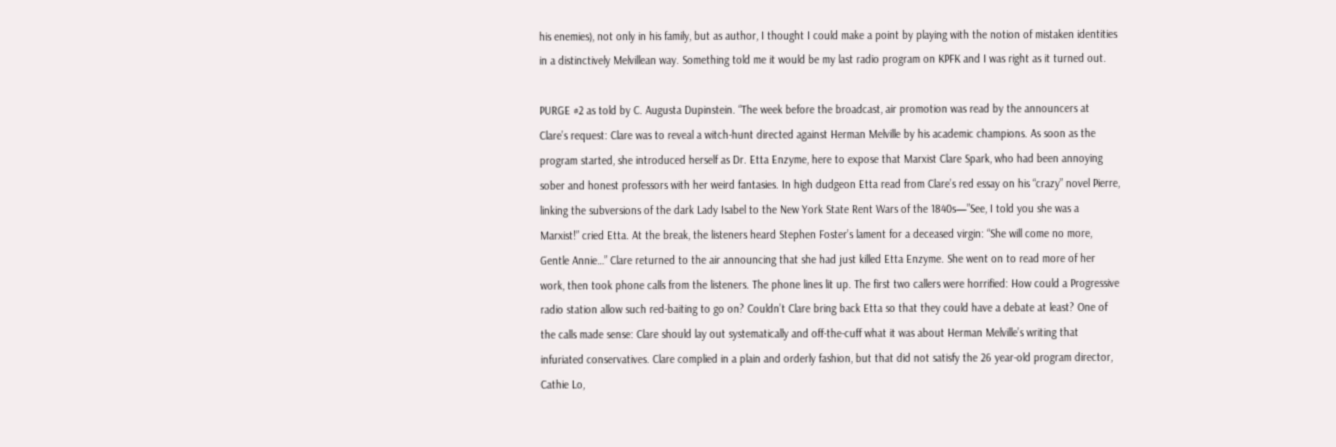his enemies), not only in his family, but as author, I thought I could make a point by playing with the notion of mistaken identities in a distinctively Melvillean way. Something told me it would be my last radio program on KPFK and I was right as it turned out.

PURGE #2 as told by C. Augusta Dupinstein. “The week before the broadcast, air promotion was read by the announcers at Clare’s request: Clare was to reveal a witch-hunt directed against Herman Melville by his academic champions. As soon as the program started, she introduced herself as Dr. Etta Enzyme, here to expose that Marxist Clare Spark, who had been annoying sober and honest professors with her weird fantasies. In high dudgeon Etta read from Clare’s red essay on his “crazy” novel Pierre, linking the subversions of the dark Lady Isabel to the New York State Rent Wars of the 1840s—”See, I told you she was a Marxist!” cried Etta. At the break, the listeners heard Stephen Foster’s lament for a deceased virgin: “She will come no more, Gentle Annie…” Clare returned to the air announcing that she had just killed Etta Enzyme. She went on to read more of her work, then took phone calls from the listeners. The phone lines lit up. The first two callers were horrified: How could a Progressive radio station allow such red-baiting to go on? Couldn’t Clare bring back Etta so that they could have a debate at least? One of the calls made sense: Clare should lay out systematically and off-the-cuff what it was about Herman Melville’s writing that infuriated conservatives. Clare complied in a plain and orderly fashion, but that did not satisfy the 26 year-old program director, Cathie Lo,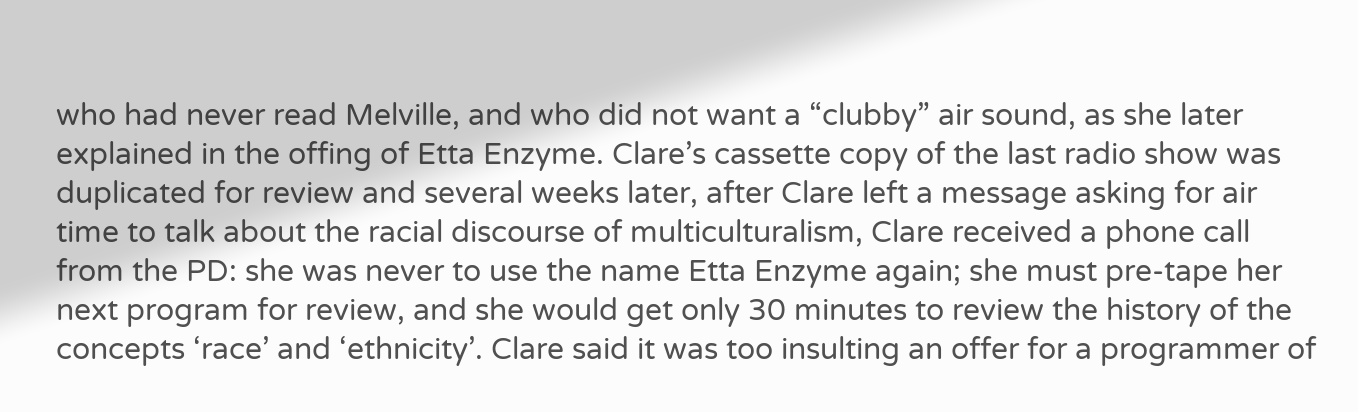who had never read Melville, and who did not want a “clubby” air sound, as she later explained in the offing of Etta Enzyme. Clare’s cassette copy of the last radio show was duplicated for review and several weeks later, after Clare left a message asking for air time to talk about the racial discourse of multiculturalism, Clare received a phone call from the PD: she was never to use the name Etta Enzyme again; she must pre-tape her next program for review, and she would get only 30 minutes to review the history of the concepts ‘race’ and ‘ethnicity’. Clare said it was too insulting an offer for a programmer of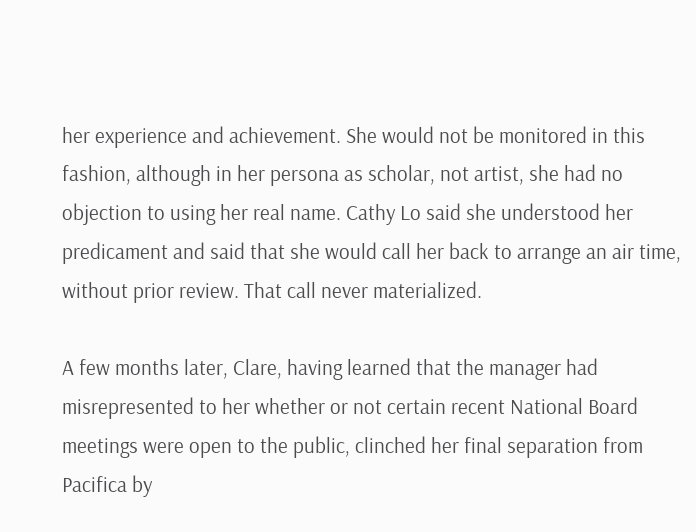her experience and achievement. She would not be monitored in this fashion, although in her persona as scholar, not artist, she had no objection to using her real name. Cathy Lo said she understood her predicament and said that she would call her back to arrange an air time, without prior review. That call never materialized.

A few months later, Clare, having learned that the manager had misrepresented to her whether or not certain recent National Board meetings were open to the public, clinched her final separation from Pacifica by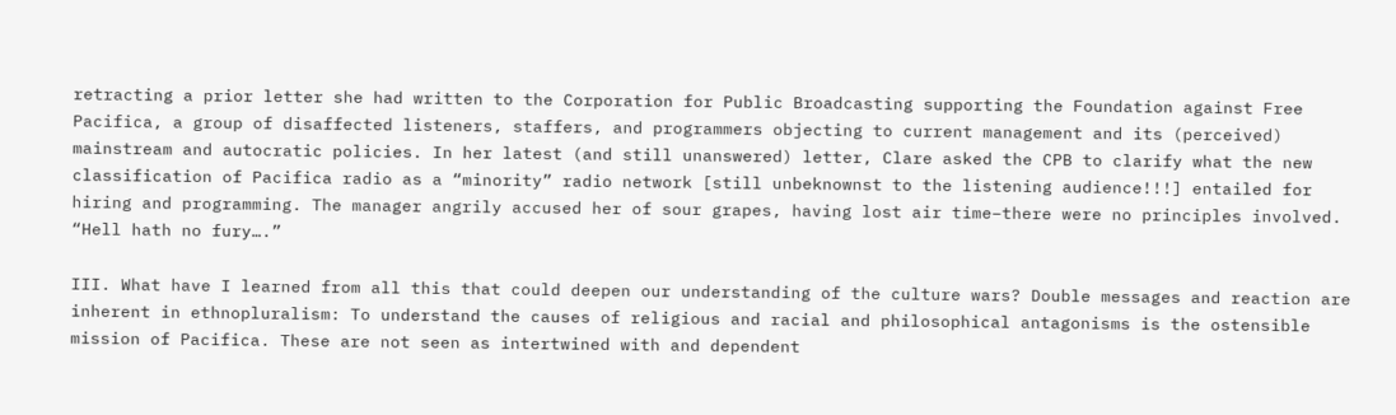retracting a prior letter she had written to the Corporation for Public Broadcasting supporting the Foundation against Free Pacifica, a group of disaffected listeners, staffers, and programmers objecting to current management and its (perceived) mainstream and autocratic policies. In her latest (and still unanswered) letter, Clare asked the CPB to clarify what the new classification of Pacifica radio as a “minority” radio network [still unbeknownst to the listening audience!!!] entailed for hiring and programming. The manager angrily accused her of sour grapes, having lost air time–there were no principles involved. “Hell hath no fury….”

III. What have I learned from all this that could deepen our understanding of the culture wars? Double messages and reaction are inherent in ethnopluralism: To understand the causes of religious and racial and philosophical antagonisms is the ostensible mission of Pacifica. These are not seen as intertwined with and dependent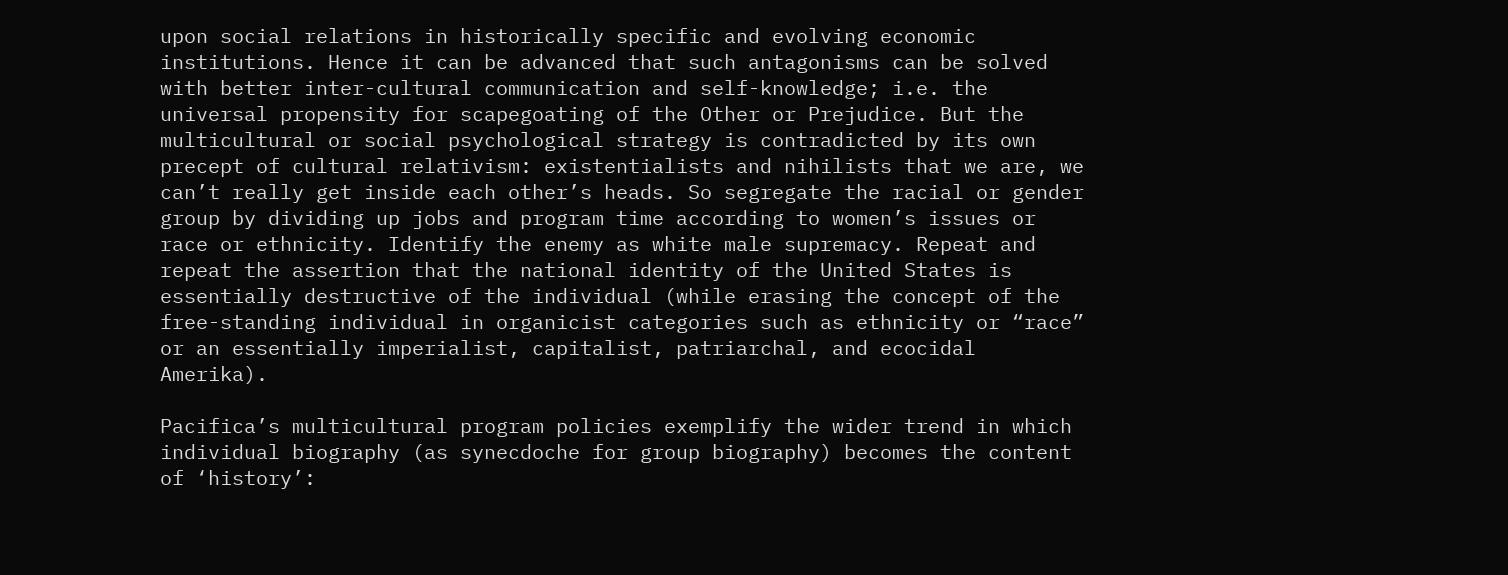upon social relations in historically specific and evolving economic institutions. Hence it can be advanced that such antagonisms can be solved with better inter-cultural communication and self-knowledge; i.e. the universal propensity for scapegoating of the Other or Prejudice. But the multicultural or social psychological strategy is contradicted by its own precept of cultural relativism: existentialists and nihilists that we are, we can’t really get inside each other’s heads. So segregate the racial or gender group by dividing up jobs and program time according to women’s issues or race or ethnicity. Identify the enemy as white male supremacy. Repeat and repeat the assertion that the national identity of the United States is essentially destructive of the individual (while erasing the concept of the free-standing individual in organicist categories such as ethnicity or “race” or an essentially imperialist, capitalist, patriarchal, and ecocidal Amerika).

Pacifica’s multicultural program policies exemplify the wider trend in which individual biography (as synecdoche for group biography) becomes the content of ‘history’: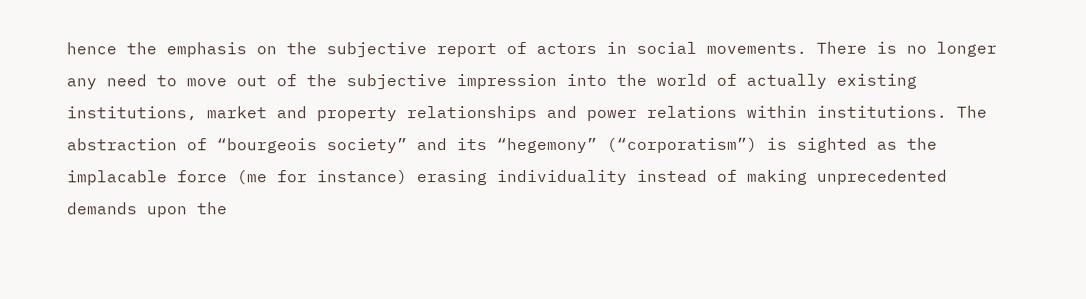hence the emphasis on the subjective report of actors in social movements. There is no longer any need to move out of the subjective impression into the world of actually existing institutions, market and property relationships and power relations within institutions. The abstraction of “bourgeois society” and its “hegemony” (“corporatism”) is sighted as the implacable force (me for instance) erasing individuality instead of making unprecedented demands upon the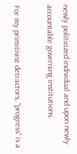newly politicized individual and upon newly accountable governing institutions.

For my primitivist detractors, “progress” is a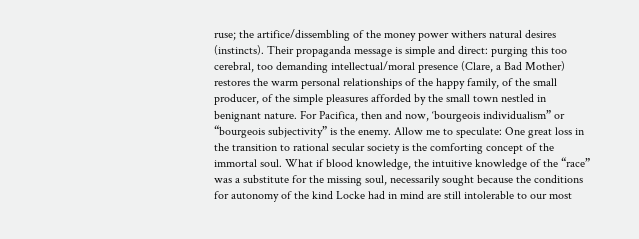ruse; the artifice/dissembling of the money power withers natural desires (instincts). Their propaganda message is simple and direct: purging this too cerebral, too demanding intellectual/moral presence (Clare, a Bad Mother) restores the warm personal relationships of the happy family, of the small producer, of the simple pleasures afforded by the small town nestled in benignant nature. For Pacifica, then and now, ‘bourgeois individualism” or “bourgeois subjectivity” is the enemy. Allow me to speculate: One great loss in the transition to rational secular society is the comforting concept of the immortal soul. What if blood knowledge, the intuitive knowledge of the “race” was a substitute for the missing soul, necessarily sought because the conditions for autonomy of the kind Locke had in mind are still intolerable to our most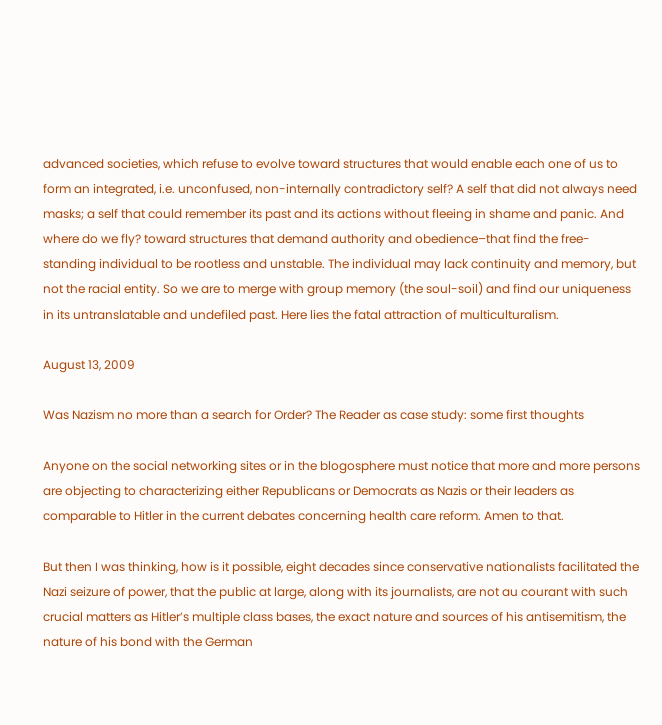advanced societies, which refuse to evolve toward structures that would enable each one of us to form an integrated, i.e. unconfused, non-internally contradictory self? A self that did not always need masks; a self that could remember its past and its actions without fleeing in shame and panic. And where do we fly? toward structures that demand authority and obedience–that find the free-standing individual to be rootless and unstable. The individual may lack continuity and memory, but not the racial entity. So we are to merge with group memory (the soul-soil) and find our uniqueness in its untranslatable and undefiled past. Here lies the fatal attraction of multiculturalism.

August 13, 2009

Was Nazism no more than a search for Order? The Reader as case study: some first thoughts

Anyone on the social networking sites or in the blogosphere must notice that more and more persons are objecting to characterizing either Republicans or Democrats as Nazis or their leaders as comparable to Hitler in the current debates concerning health care reform. Amen to that.

But then I was thinking, how is it possible, eight decades since conservative nationalists facilitated the Nazi seizure of power, that the public at large, along with its journalists, are not au courant with such crucial matters as Hitler’s multiple class bases, the exact nature and sources of his antisemitism, the nature of his bond with the German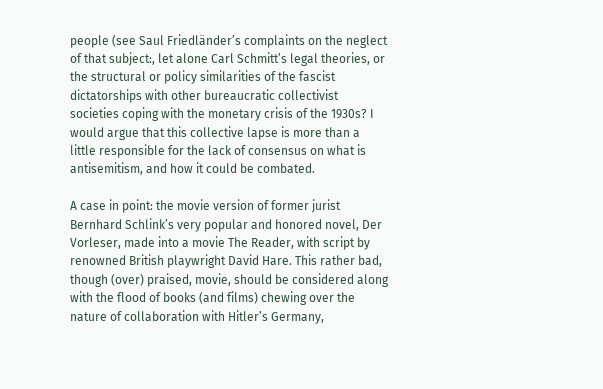people (see Saul Friedländer’s complaints on the neglect of that subject:, let alone Carl Schmitt’s legal theories, or the structural or policy similarities of the fascist dictatorships with other bureaucratic collectivist societies coping with the monetary crisis of the 1930s? I would argue that this collective lapse is more than a little responsible for the lack of consensus on what is antisemitism, and how it could be combated.

A case in point: the movie version of former jurist Bernhard Schlink’s very popular and honored novel, Der Vorleser, made into a movie The Reader, with script by renowned British playwright David Hare. This rather bad, though (over) praised, movie, should be considered along with the flood of books (and films) chewing over the nature of collaboration with Hitler’s Germany,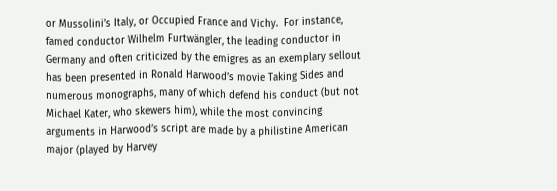or Mussolini’s Italy, or Occupied France and Vichy.  For instance, famed conductor Wilhelm Furtwängler, the leading conductor in Germany and often criticized by the emigres as an exemplary sellout has been presented in Ronald Harwood’s movie Taking Sides and numerous monographs, many of which defend his conduct (but not Michael Kater, who skewers him), while the most convincing arguments in Harwood’s script are made by a philistine American major (played by Harvey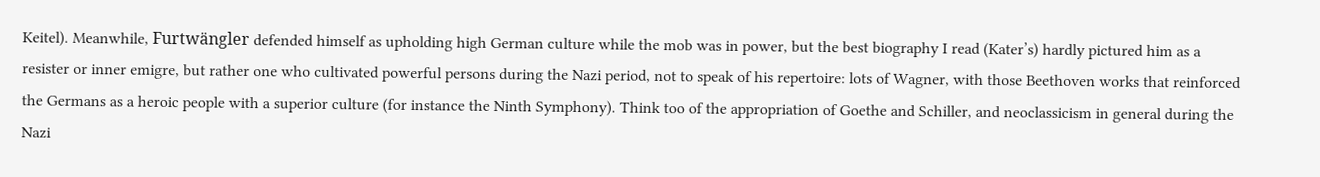Keitel). Meanwhile, Furtwängler defended himself as upholding high German culture while the mob was in power, but the best biography I read (Kater’s) hardly pictured him as a resister or inner emigre, but rather one who cultivated powerful persons during the Nazi period, not to speak of his repertoire: lots of Wagner, with those Beethoven works that reinforced the Germans as a heroic people with a superior culture (for instance the Ninth Symphony). Think too of the appropriation of Goethe and Schiller, and neoclassicism in general during the Nazi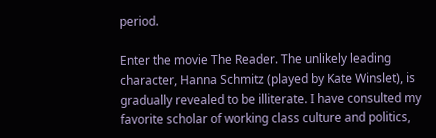period.

Enter the movie The Reader. The unlikely leading character, Hanna Schmitz (played by Kate Winslet), is gradually revealed to be illiterate. I have consulted my favorite scholar of working class culture and politics,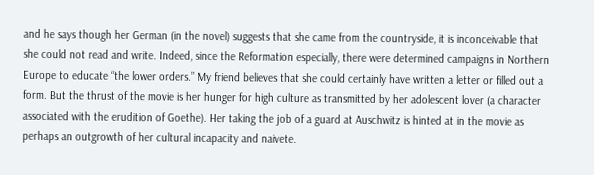and he says though her German (in the novel) suggests that she came from the countryside, it is inconceivable that she could not read and write. Indeed, since the Reformation especially, there were determined campaigns in Northern Europe to educate “the lower orders.” My friend believes that she could certainly have written a letter or filled out a form. But the thrust of the movie is her hunger for high culture as transmitted by her adolescent lover (a character associated with the erudition of Goethe). Her taking the job of a guard at Auschwitz is hinted at in the movie as perhaps an outgrowth of her cultural incapacity and naivete.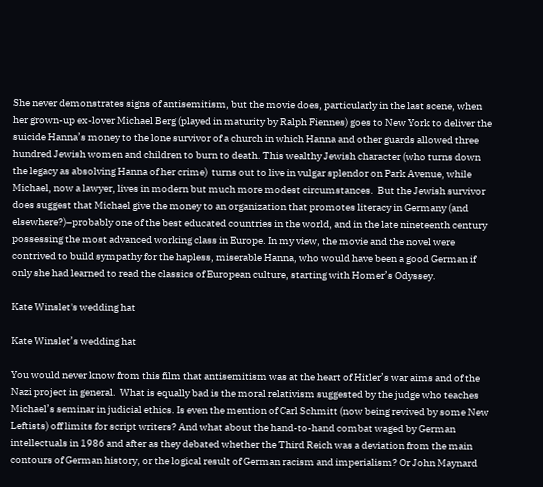She never demonstrates signs of antisemitism, but the movie does, particularly in the last scene, when her grown-up ex-lover Michael Berg (played in maturity by Ralph Fiennes) goes to New York to deliver the suicide Hanna’s money to the lone survivor of a church in which Hanna and other guards allowed three hundred Jewish women and children to burn to death. This wealthy Jewish character (who turns down the legacy as absolving Hanna of her crime)  turns out to live in vulgar splendor on Park Avenue, while Michael, now a lawyer, lives in modern but much more modest circumstances.  But the Jewish survivor does suggest that Michael give the money to an organization that promotes literacy in Germany (and elsewhere?)–probably one of the best educated countries in the world, and in the late nineteenth century possessing the most advanced working class in Europe. In my view, the movie and the novel were contrived to build sympathy for the hapless, miserable Hanna, who would have been a good German if only she had learned to read the classics of European culture, starting with Homer’s Odyssey.

Kate Winslet's wedding hat

Kate Winslet’s wedding hat

You would never know from this film that antisemitism was at the heart of Hitler’s war aims and of the Nazi project in general.  What is equally bad is the moral relativism suggested by the judge who teaches Michael’s seminar in judicial ethics. Is even the mention of Carl Schmitt (now being revived by some New Leftists) off limits for script writers? And what about the hand-to-hand combat waged by German intellectuals in 1986 and after as they debated whether the Third Reich was a deviation from the main contours of German history, or the logical result of German racism and imperialism? Or John Maynard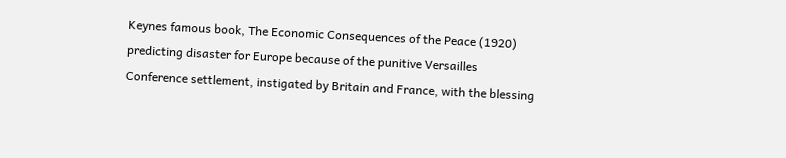Keynes famous book, The Economic Consequences of the Peace (1920) predicting disaster for Europe because of the punitive Versailles Conference settlement, instigated by Britain and France, with the blessing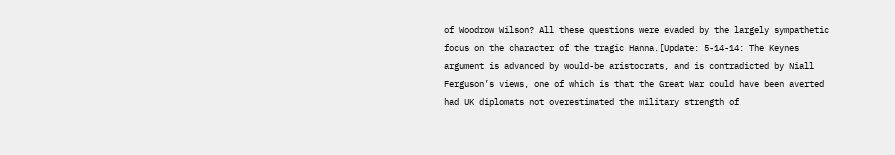of Woodrow Wilson? All these questions were evaded by the largely sympathetic focus on the character of the tragic Hanna.[Update: 5-14-14: The Keynes argument is advanced by would-be aristocrats, and is contradicted by Niall Ferguson’s views, one of which is that the Great War could have been averted had UK diplomats not overestimated the military strength of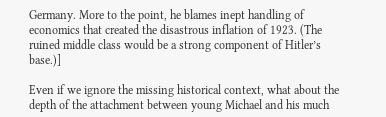Germany. More to the point, he blames inept handling of economics that created the disastrous inflation of 1923. (The ruined middle class would be a strong component of Hitler’s base.)]

Even if we ignore the missing historical context, what about the depth of the attachment between young Michael and his much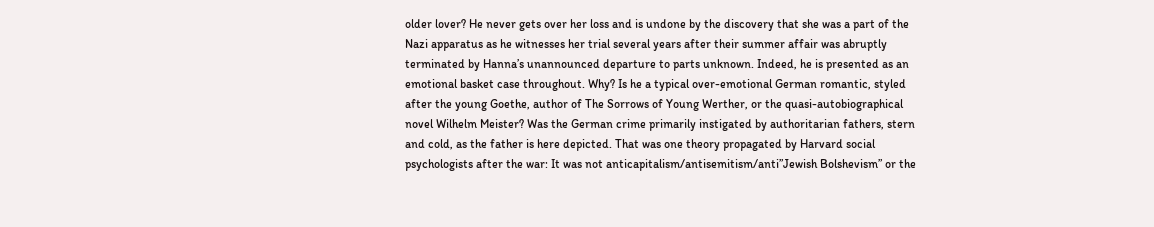older lover? He never gets over her loss and is undone by the discovery that she was a part of the Nazi apparatus as he witnesses her trial several years after their summer affair was abruptly terminated by Hanna’s unannounced departure to parts unknown. Indeed, he is presented as an emotional basket case throughout. Why? Is he a typical over-emotional German romantic, styled after the young Goethe, author of The Sorrows of Young Werther, or the quasi-autobiographical novel Wilhelm Meister? Was the German crime primarily instigated by authoritarian fathers, stern and cold, as the father is here depicted. That was one theory propagated by Harvard social psychologists after the war: It was not anticapitalism/antisemitism/anti”Jewish Bolshevism” or the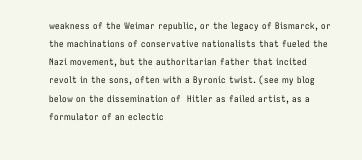weakness of the Weimar republic, or the legacy of Bismarck, or the machinations of conservative nationalists that fueled the Nazi movement, but the authoritarian father that incited revolt in the sons, often with a Byronic twist. (see my blog below on the dissemination of  Hitler as failed artist, as a formulator of an eclectic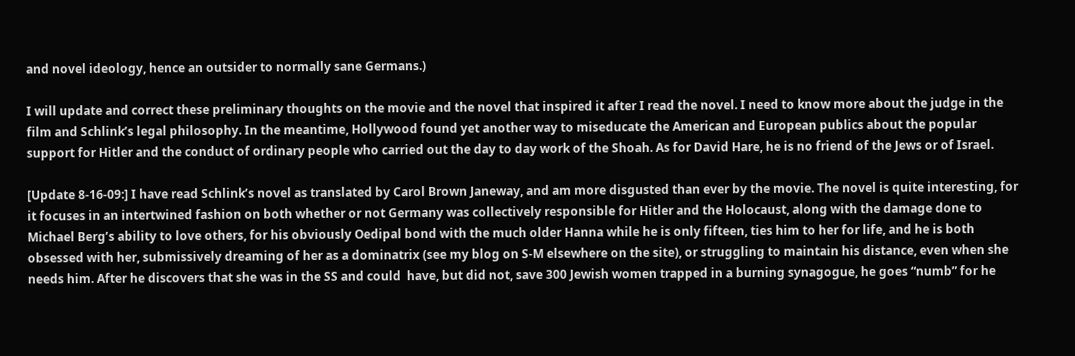and novel ideology, hence an outsider to normally sane Germans.)

I will update and correct these preliminary thoughts on the movie and the novel that inspired it after I read the novel. I need to know more about the judge in the film and Schlink’s legal philosophy. In the meantime, Hollywood found yet another way to miseducate the American and European publics about the popular support for Hitler and the conduct of ordinary people who carried out the day to day work of the Shoah. As for David Hare, he is no friend of the Jews or of Israel.

[Update 8-16-09:] I have read Schlink’s novel as translated by Carol Brown Janeway, and am more disgusted than ever by the movie. The novel is quite interesting, for it focuses in an intertwined fashion on both whether or not Germany was collectively responsible for Hitler and the Holocaust, along with the damage done to Michael Berg’s ability to love others, for his obviously Oedipal bond with the much older Hanna while he is only fifteen, ties him to her for life, and he is both obsessed with her, submissively dreaming of her as a dominatrix (see my blog on S-M elsewhere on the site), or struggling to maintain his distance, even when she needs him. After he discovers that she was in the SS and could  have, but did not, save 300 Jewish women trapped in a burning synagogue, he goes “numb” for he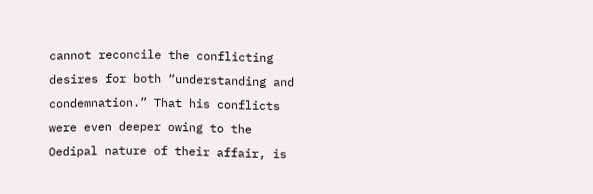cannot reconcile the conflicting desires for both “understanding and condemnation.” That his conflicts were even deeper owing to the Oedipal nature of their affair, is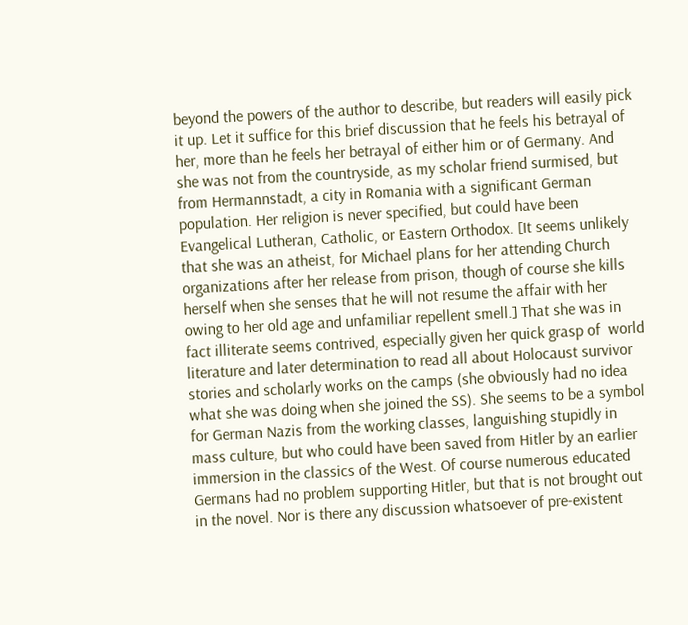beyond the powers of the author to describe, but readers will easily pick it up. Let it suffice for this brief discussion that he feels his betrayal of her, more than he feels her betrayal of either him or of Germany. And she was not from the countryside, as my scholar friend surmised, but from Hermannstadt, a city in Romania with a significant German population. Her religion is never specified, but could have been Evangelical Lutheran, Catholic, or Eastern Orthodox. [It seems unlikely that she was an atheist, for Michael plans for her attending Church organizations after her release from prison, though of course she kills herself when she senses that he will not resume the affair with her owing to her old age and unfamiliar repellent smell.] That she was in fact illiterate seems contrived, especially given her quick grasp of  world literature and later determination to read all about Holocaust survivor stories and scholarly works on the camps (she obviously had no idea what she was doing when she joined the SS). She seems to be a symbol for German Nazis from the working classes, languishing stupidly in mass culture, but who could have been saved from Hitler by an earlier immersion in the classics of the West. Of course numerous educated Germans had no problem supporting Hitler, but that is not brought out in the novel. Nor is there any discussion whatsoever of pre-existent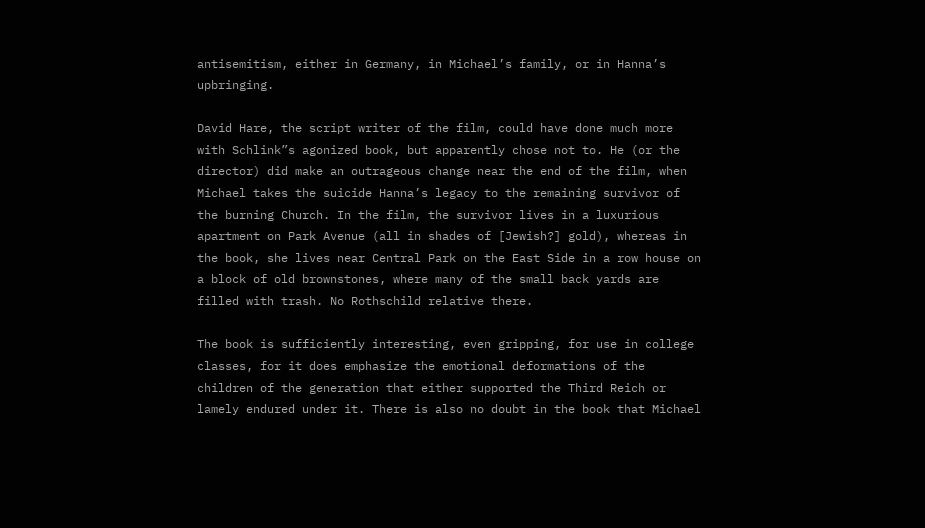antisemitism, either in Germany, in Michael’s family, or in Hanna’s upbringing.

David Hare, the script writer of the film, could have done much more with Schlink”s agonized book, but apparently chose not to. He (or the director) did make an outrageous change near the end of the film, when Michael takes the suicide Hanna’s legacy to the remaining survivor of the burning Church. In the film, the survivor lives in a luxurious apartment on Park Avenue (all in shades of [Jewish?] gold), whereas in the book, she lives near Central Park on the East Side in a row house on a block of old brownstones, where many of the small back yards are filled with trash. No Rothschild relative there.

The book is sufficiently interesting, even gripping, for use in college classes, for it does emphasize the emotional deformations of the children of the generation that either supported the Third Reich or lamely endured under it. There is also no doubt in the book that Michael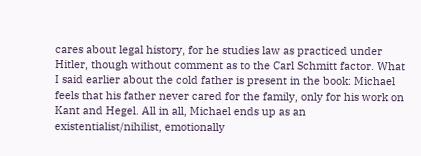cares about legal history, for he studies law as practiced under Hitler, though without comment as to the Carl Schmitt factor. What I said earlier about the cold father is present in the book: Michael feels that his father never cared for the family, only for his work on Kant and Hegel. All in all, Michael ends up as an existentialist/nihilist, emotionally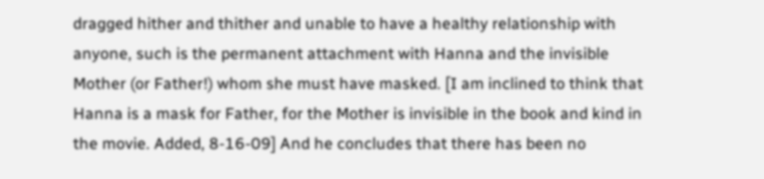dragged hither and thither and unable to have a healthy relationship with anyone, such is the permanent attachment with Hanna and the invisible Mother (or Father!) whom she must have masked. [I am inclined to think that Hanna is a mask for Father, for the Mother is invisible in the book and kind in the movie. Added, 8-16-09] And he concludes that there has been no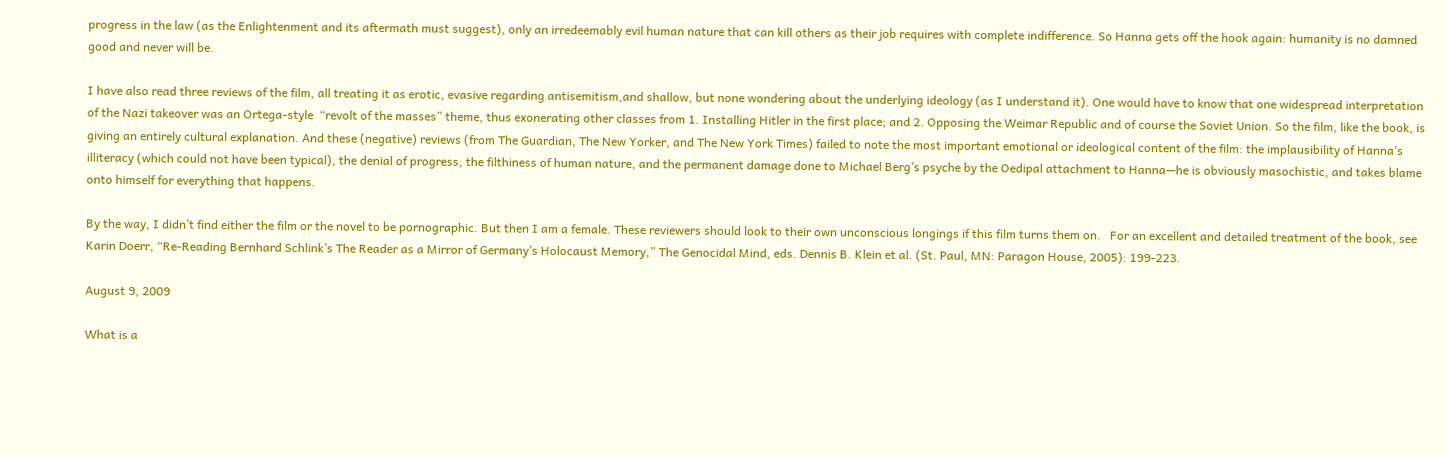progress in the law (as the Enlightenment and its aftermath must suggest), only an irredeemably evil human nature that can kill others as their job requires with complete indifference. So Hanna gets off the hook again: humanity is no damned good and never will be.

I have also read three reviews of the film, all treating it as erotic, evasive regarding antisemitism,and shallow, but none wondering about the underlying ideology (as I understand it). One would have to know that one widespread interpretation of the Nazi takeover was an Ortega-style  “revolt of the masses” theme, thus exonerating other classes from 1. Installing Hitler in the first place; and 2. Opposing the Weimar Republic and of course the Soviet Union. So the film, like the book, is giving an entirely cultural explanation. And these (negative) reviews (from The Guardian, The New Yorker, and The New York Times) failed to note the most important emotional or ideological content of the film: the implausibility of Hanna’s illiteracy (which could not have been typical), the denial of progress, the filthiness of human nature, and the permanent damage done to Michael Berg’s psyche by the Oedipal attachment to Hanna—he is obviously masochistic, and takes blame onto himself for everything that happens.

By the way, I didn’t find either the film or the novel to be pornographic. But then I am a female. These reviewers should look to their own unconscious longings if this film turns them on.   For an excellent and detailed treatment of the book, see Karin Doerr, “Re-Reading Bernhard Schlink’s The Reader as a Mirror of Germany’s Holocaust Memory,” The Genocidal Mind, eds. Dennis B. Klein et al. (St. Paul, MN: Paragon House, 2005): 199-223.

August 9, 2009

What is a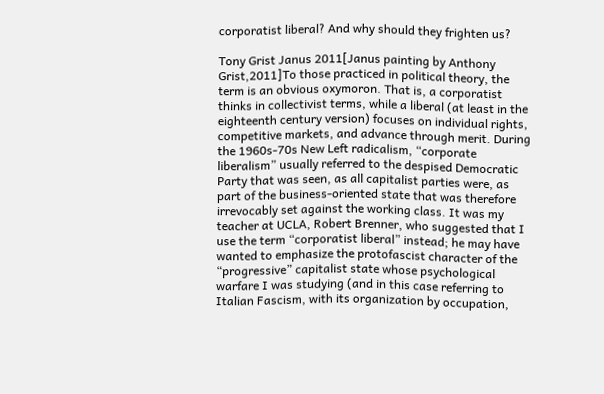corporatist liberal? And why should they frighten us?

Tony Grist Janus 2011[Janus painting by Anthony Grist,2011]To those practiced in political theory, the term is an obvious oxymoron. That is, a corporatist thinks in collectivist terms, while a liberal (at least in the eighteenth century version) focuses on individual rights, competitive markets, and advance through merit. During the 1960s-70s New Left radicalism, “corporate liberalism” usually referred to the despised Democratic Party that was seen, as all capitalist parties were, as part of the business-oriented state that was therefore irrevocably set against the working class. It was my teacher at UCLA, Robert Brenner, who suggested that I use the term “corporatist liberal” instead; he may have wanted to emphasize the protofascist character of the “progressive” capitalist state whose psychological warfare I was studying (and in this case referring to Italian Fascism, with its organization by occupation,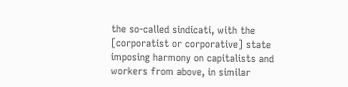the so-called sindicati, with the [corporatist or corporative] state imposing harmony on capitalists and workers from above, in similar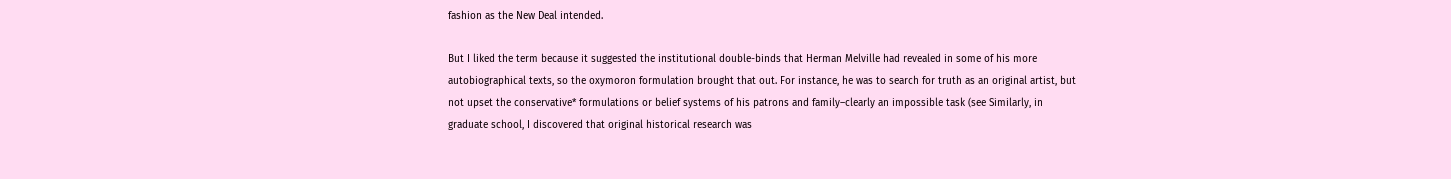fashion as the New Deal intended.

But I liked the term because it suggested the institutional double-binds that Herman Melville had revealed in some of his more autobiographical texts, so the oxymoron formulation brought that out. For instance, he was to search for truth as an original artist, but not upset the conservative* formulations or belief systems of his patrons and family–clearly an impossible task (see Similarly, in graduate school, I discovered that original historical research was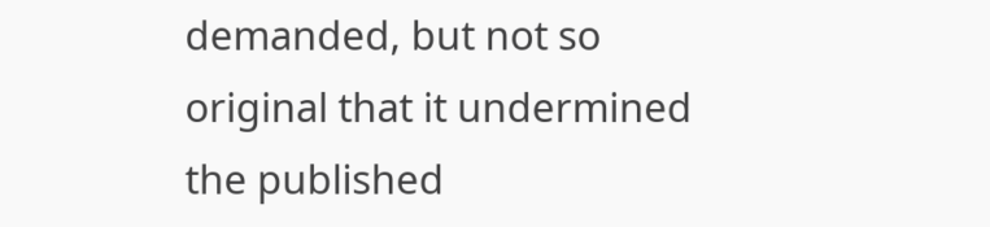demanded, but not so original that it undermined the published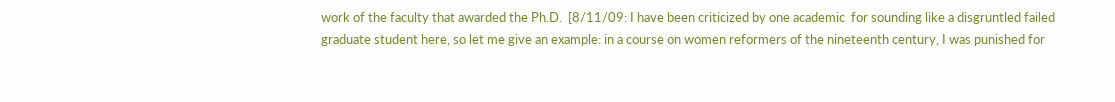work of the faculty that awarded the Ph.D.  [8/11/09: I have been criticized by one academic  for sounding like a disgruntled failed graduate student here, so let me give an example: in a course on women reformers of the nineteenth century, I was punished for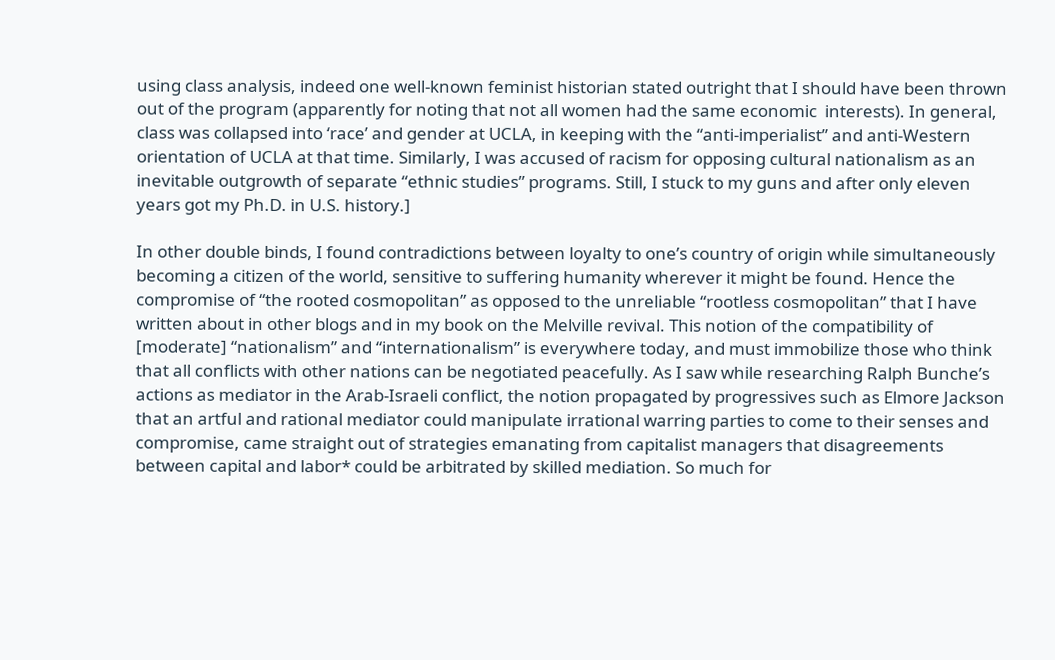using class analysis, indeed one well-known feminist historian stated outright that I should have been thrown out of the program (apparently for noting that not all women had the same economic  interests). In general, class was collapsed into ‘race’ and gender at UCLA, in keeping with the “anti-imperialist” and anti-Western orientation of UCLA at that time. Similarly, I was accused of racism for opposing cultural nationalism as an inevitable outgrowth of separate “ethnic studies” programs. Still, I stuck to my guns and after only eleven years got my Ph.D. in U.S. history.]

In other double binds, I found contradictions between loyalty to one’s country of origin while simultaneously becoming a citizen of the world, sensitive to suffering humanity wherever it might be found. Hence the compromise of “the rooted cosmopolitan” as opposed to the unreliable “rootless cosmopolitan” that I have written about in other blogs and in my book on the Melville revival. This notion of the compatibility of [moderate] “nationalism” and “internationalism” is everywhere today, and must immobilize those who think that all conflicts with other nations can be negotiated peacefully. As I saw while researching Ralph Bunche’s actions as mediator in the Arab-Israeli conflict, the notion propagated by progressives such as Elmore Jackson that an artful and rational mediator could manipulate irrational warring parties to come to their senses and compromise, came straight out of strategies emanating from capitalist managers that disagreements between capital and labor* could be arbitrated by skilled mediation. So much for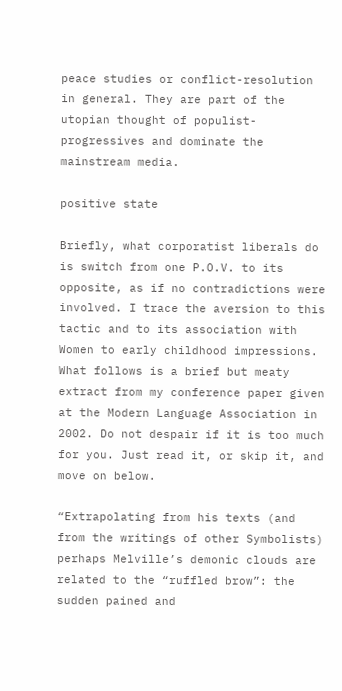peace studies or conflict-resolution in general. They are part of the utopian thought of populist-progressives and dominate the mainstream media.

positive state

Briefly, what corporatist liberals do is switch from one P.O.V. to its opposite, as if no contradictions were involved. I trace the aversion to this tactic and to its association with Women to early childhood impressions. What follows is a brief but meaty extract from my conference paper given at the Modern Language Association in 2002. Do not despair if it is too much for you. Just read it, or skip it, and move on below.

“Extrapolating from his texts (and from the writings of other Symbolists) perhaps Melville’s demonic clouds are related to the “ruffled brow”: the sudden pained and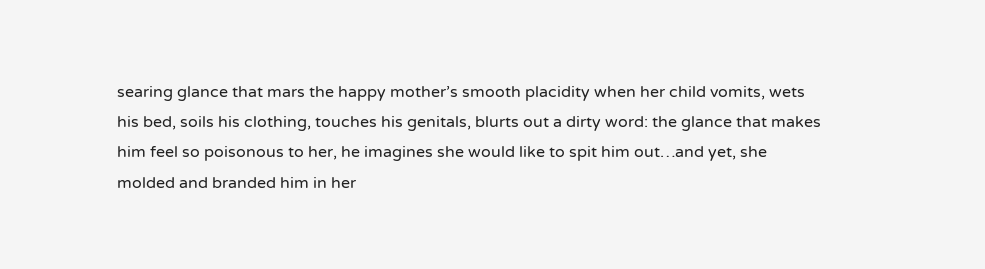searing glance that mars the happy mother’s smooth placidity when her child vomits, wets his bed, soils his clothing, touches his genitals, blurts out a dirty word: the glance that makes him feel so poisonous to her, he imagines she would like to spit him out…and yet, she molded and branded him in her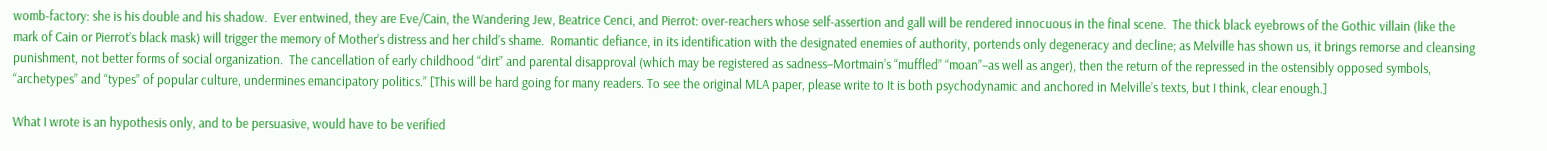womb-factory: she is his double and his shadow.  Ever entwined, they are Eve/Cain, the Wandering Jew, Beatrice Cenci, and Pierrot: over-reachers whose self-assertion and gall will be rendered innocuous in the final scene.  The thick black eyebrows of the Gothic villain (like the mark of Cain or Pierrot’s black mask) will trigger the memory of Mother’s distress and her child’s shame.  Romantic defiance, in its identification with the designated enemies of authority, portends only degeneracy and decline; as Melville has shown us, it brings remorse and cleansing punishment, not better forms of social organization.  The cancellation of early childhood “dirt” and parental disapproval (which may be registered as sadness–Mortmain’s “muffled” “moan”–as well as anger), then the return of the repressed in the ostensibly opposed symbols, “archetypes” and “types” of popular culture, undermines emancipatory politics.” [This will be hard going for many readers. To see the original MLA paper, please write to It is both psychodynamic and anchored in Melville’s texts, but I think, clear enough.]

What I wrote is an hypothesis only, and to be persuasive, would have to be verified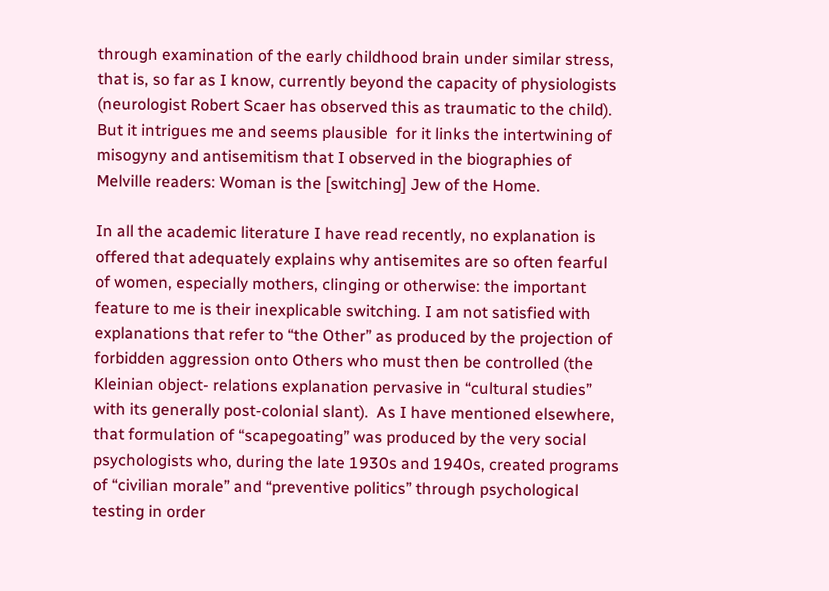through examination of the early childhood brain under similar stress, that is, so far as I know, currently beyond the capacity of physiologists (neurologist Robert Scaer has observed this as traumatic to the child). But it intrigues me and seems plausible  for it links the intertwining of misogyny and antisemitism that I observed in the biographies of Melville readers: Woman is the [switching] Jew of the Home.

In all the academic literature I have read recently, no explanation is offered that adequately explains why antisemites are so often fearful of women, especially mothers, clinging or otherwise: the important feature to me is their inexplicable switching. I am not satisfied with explanations that refer to “the Other” as produced by the projection of forbidden aggression onto Others who must then be controlled (the Kleinian object- relations explanation pervasive in “cultural studies” with its generally post-colonial slant).  As I have mentioned elsewhere, that formulation of “scapegoating” was produced by the very social psychologists who, during the late 1930s and 1940s, created programs of “civilian morale” and “preventive politics” through psychological testing in order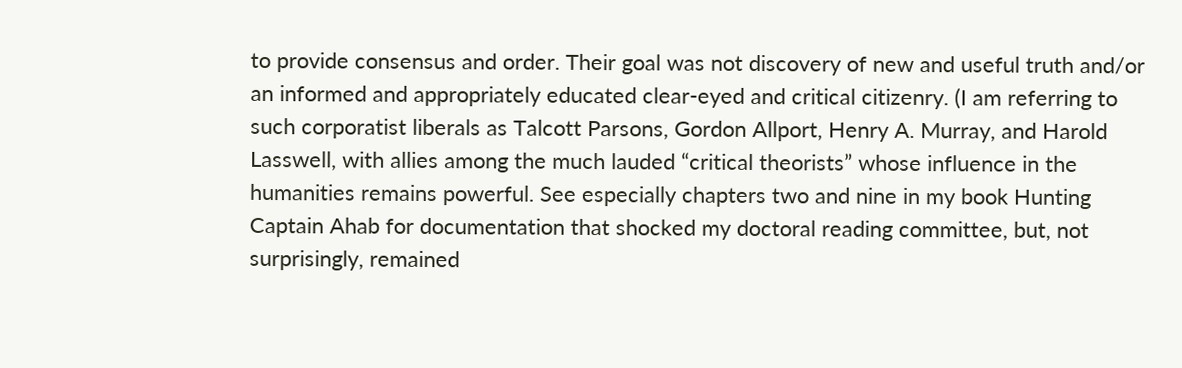to provide consensus and order. Their goal was not discovery of new and useful truth and/or an informed and appropriately educated clear-eyed and critical citizenry. (I am referring to such corporatist liberals as Talcott Parsons, Gordon Allport, Henry A. Murray, and Harold Lasswell, with allies among the much lauded “critical theorists” whose influence in the humanities remains powerful. See especially chapters two and nine in my book Hunting Captain Ahab for documentation that shocked my doctoral reading committee, but, not surprisingly, remained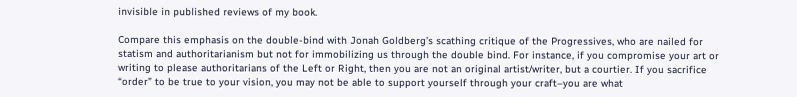invisible in published reviews of my book.

Compare this emphasis on the double-bind with Jonah Goldberg’s scathing critique of the Progressives, who are nailed for statism and authoritarianism but not for immobilizing us through the double bind. For instance, if you compromise your art or writing to please authoritarians of the Left or Right, then you are not an original artist/writer, but a courtier. If you sacrifice “order” to be true to your vision, you may not be able to support yourself through your craft–you are what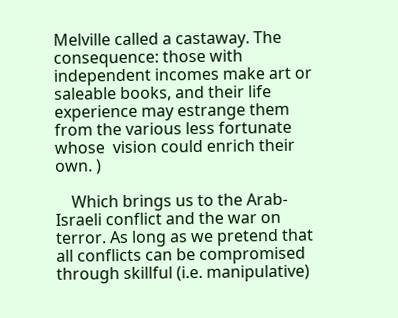Melville called a castaway. The consequence: those with independent incomes make art or saleable books, and their life experience may estrange them from the various less fortunate whose  vision could enrich their own. )

    Which brings us to the Arab-Israeli conflict and the war on terror. As long as we pretend that all conflicts can be compromised through skillful (i.e. manipulative)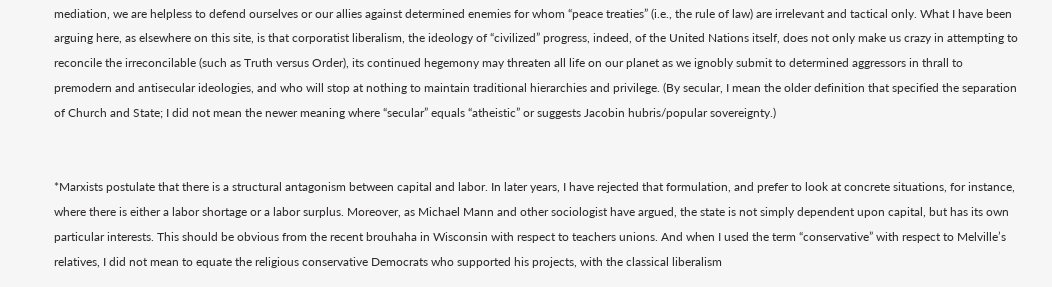mediation, we are helpless to defend ourselves or our allies against determined enemies for whom “peace treaties” (i.e., the rule of law) are irrelevant and tactical only. What I have been arguing here, as elsewhere on this site, is that corporatist liberalism, the ideology of “civilized” progress, indeed, of the United Nations itself, does not only make us crazy in attempting to reconcile the irreconcilable (such as Truth versus Order), its continued hegemony may threaten all life on our planet as we ignobly submit to determined aggressors in thrall to premodern and antisecular ideologies, and who will stop at nothing to maintain traditional hierarchies and privilege. (By secular, I mean the older definition that specified the separation of Church and State; I did not mean the newer meaning where “secular” equals “atheistic” or suggests Jacobin hubris/popular sovereignty.)


*Marxists postulate that there is a structural antagonism between capital and labor. In later years, I have rejected that formulation, and prefer to look at concrete situations, for instance, where there is either a labor shortage or a labor surplus. Moreover, as Michael Mann and other sociologist have argued, the state is not simply dependent upon capital, but has its own particular interests. This should be obvious from the recent brouhaha in Wisconsin with respect to teachers unions. And when I used the term “conservative” with respect to Melville’s relatives, I did not mean to equate the religious conservative Democrats who supported his projects, with the classical liberalism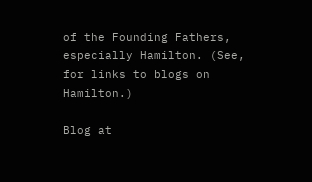of the Founding Fathers, especially Hamilton. (See, for links to blogs on Hamilton.)

Blog at